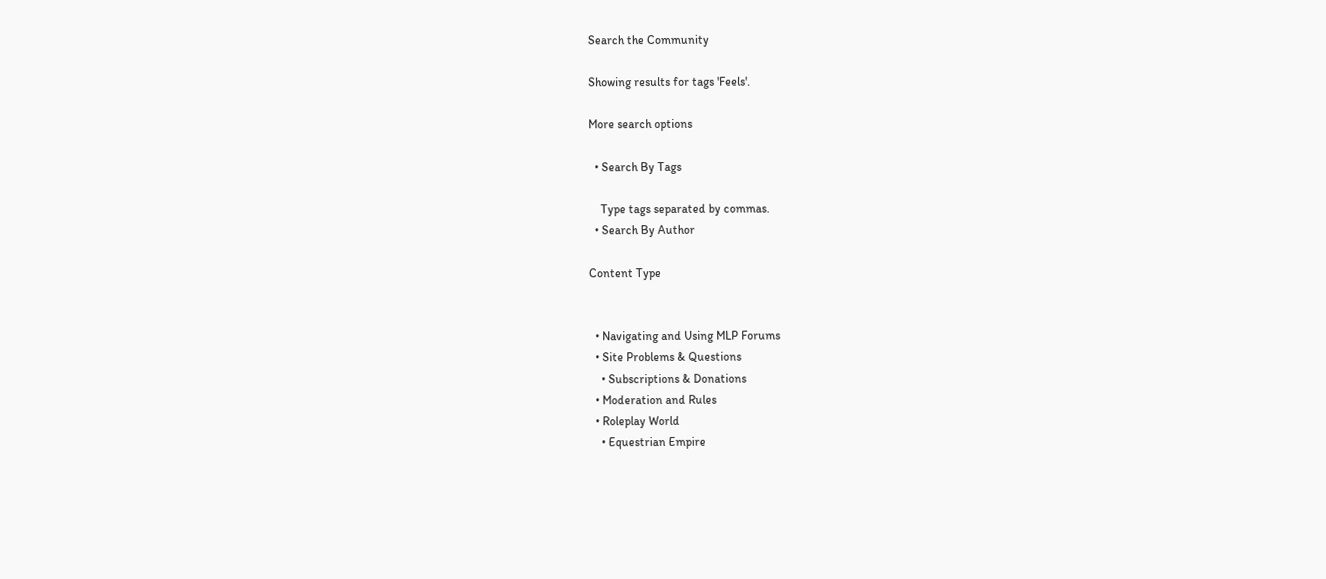Search the Community

Showing results for tags 'Feels'.

More search options

  • Search By Tags

    Type tags separated by commas.
  • Search By Author

Content Type


  • Navigating and Using MLP Forums
  • Site Problems & Questions
    • Subscriptions & Donations
  • Moderation and Rules
  • Roleplay World
    • Equestrian Empire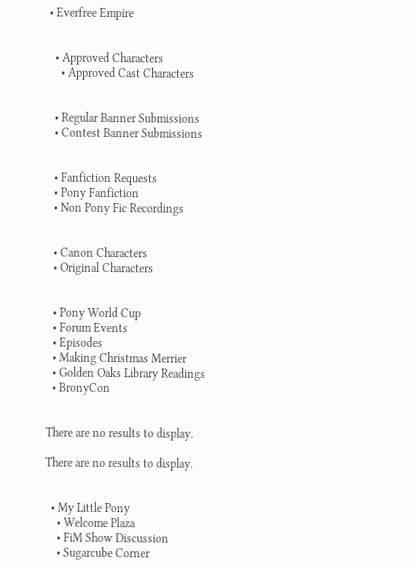• Everfree Empire


  • Approved Characters
    • Approved Cast Characters


  • Regular Banner Submissions
  • Contest Banner Submissions


  • Fanfiction Requests
  • Pony Fanfiction
  • Non Pony Fic Recordings


  • Canon Characters
  • Original Characters


  • Pony World Cup
  • Forum Events
  • Episodes
  • Making Christmas Merrier
  • Golden Oaks Library Readings
  • BronyCon


There are no results to display.

There are no results to display.


  • My Little Pony
    • Welcome Plaza
    • FiM Show Discussion
    • Sugarcube Corner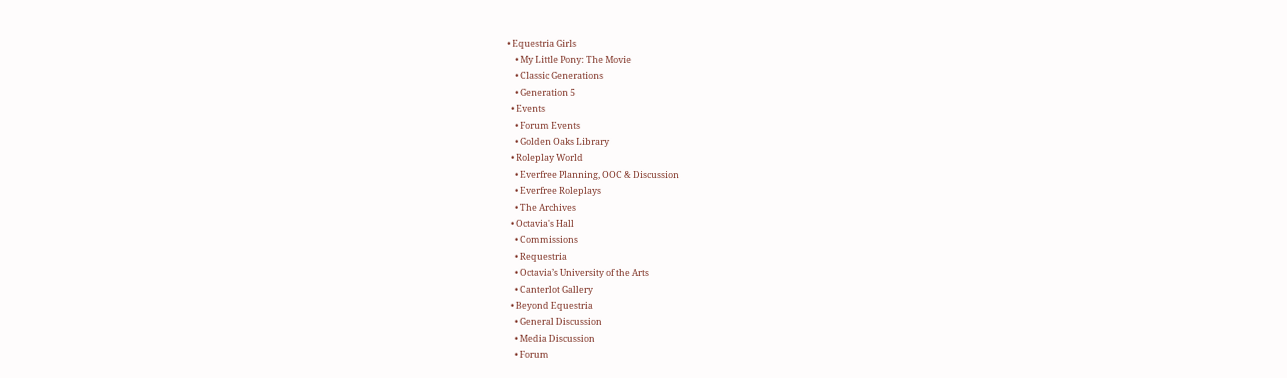• Equestria Girls
    • My Little Pony: The Movie
    • Classic Generations
    • Generation 5
  • Events
    • Forum Events
    • Golden Oaks Library
  • Roleplay World
    • Everfree Planning, OOC & Discussion
    • Everfree Roleplays
    • The Archives
  • Octavia's Hall
    • Commissions
    • Requestria
    • Octavia’s University of the Arts
    • Canterlot Gallery
  • Beyond Equestria
    • General Discussion
    • Media Discussion
    • Forum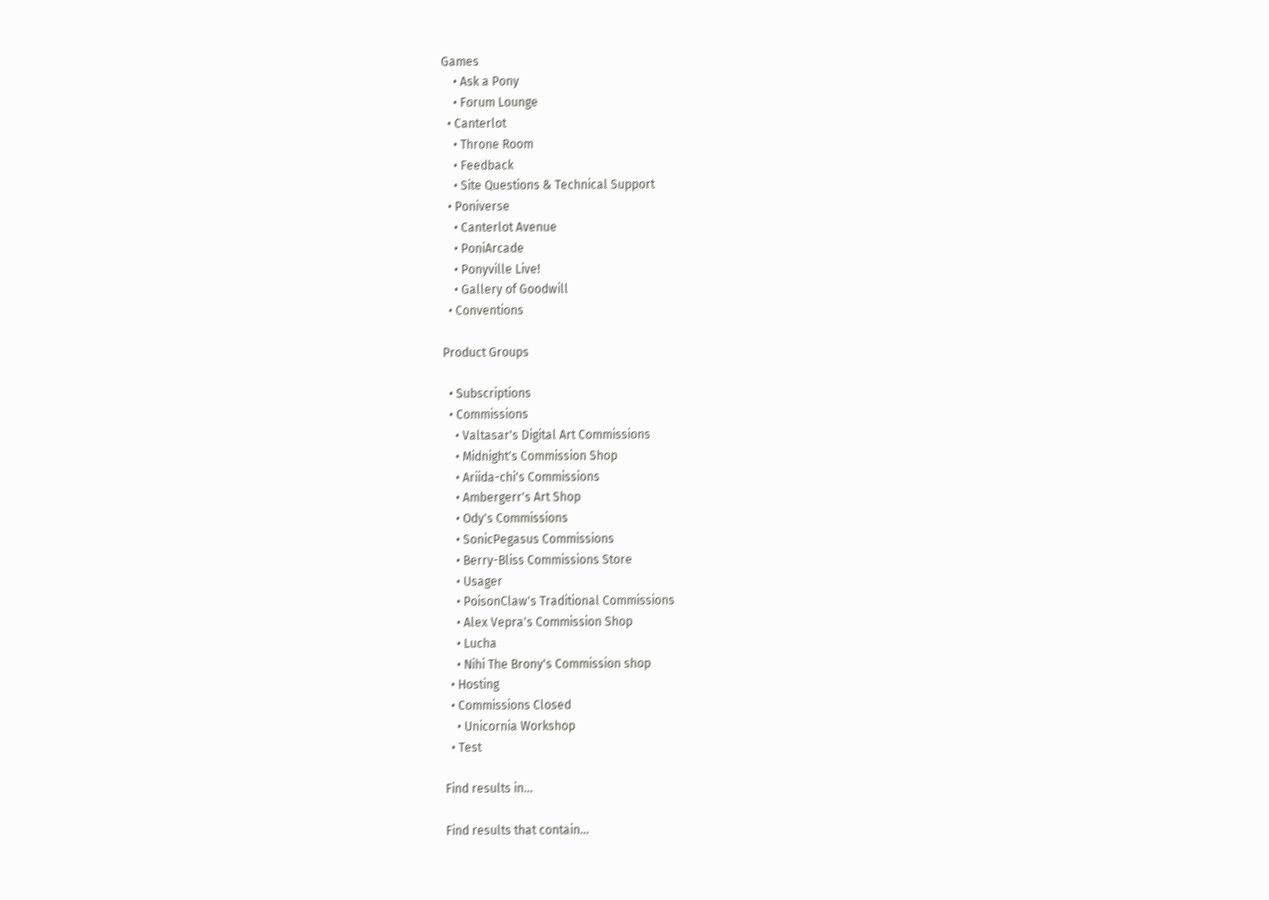Games
    • Ask a Pony
    • Forum Lounge
  • Canterlot
    • Throne Room
    • Feedback
    • Site Questions & Technical Support
  • Poniverse
    • Canterlot Avenue
    • PoniArcade
    • Ponyville Live!
    • Gallery of Goodwill
  • Conventions

Product Groups

  • Subscriptions
  • Commissions
    • Valtasar's Digital Art Commissions
    • Midnight's Commission Shop
    • Ariida-chi's Commissions
    • Ambergerr's Art Shop
    • Ody's Commissions
    • SonicPegasus Commissions
    • Berry-Bliss Commissions Store
    • Usager
    • PoisonClaw's Traditional Commissions
    • Alex Vepra's Commission Shop
    • Lucha
    • Nihi The Brony's Commission shop
  • Hosting
  • Commissions Closed
    • Unicornia Workshop
  • Test

Find results in...

Find results that contain...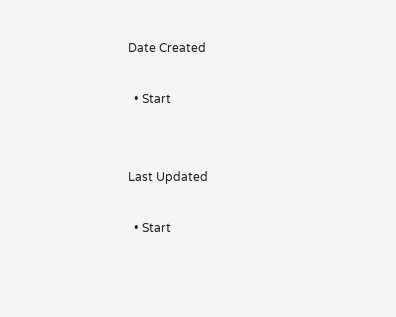Date Created

  • Start


Last Updated

  • Start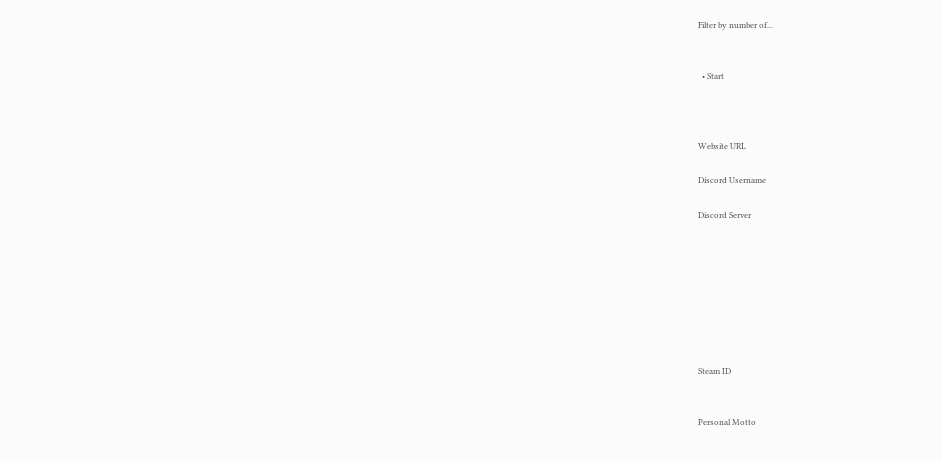Filter by number of...


  • Start



Website URL

Discord Username

Discord Server








Steam ID


Personal Motto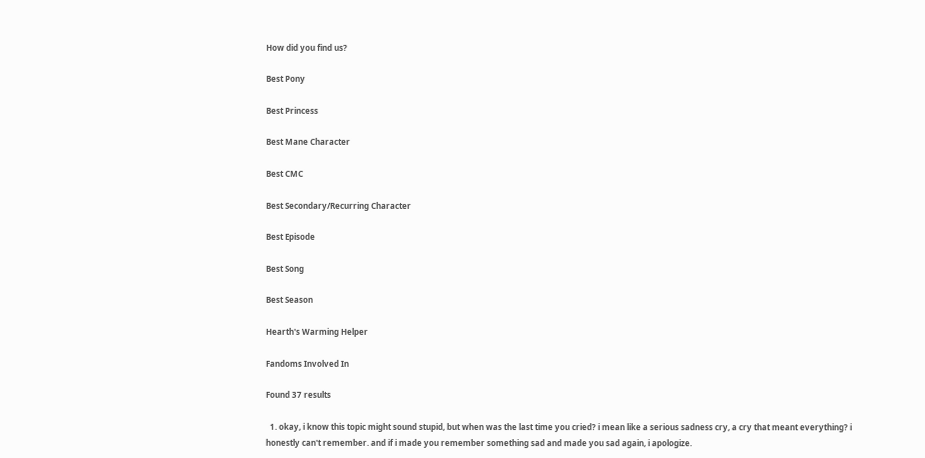How did you find us?

Best Pony

Best Princess

Best Mane Character

Best CMC

Best Secondary/Recurring Character

Best Episode

Best Song

Best Season

Hearth's Warming Helper

Fandoms Involved In

Found 37 results

  1. okay, i know this topic might sound stupid, but when was the last time you cried? i mean like a serious sadness cry, a cry that meant everything? i honestly can't remember. and if i made you remember something sad and made you sad again, i apologize.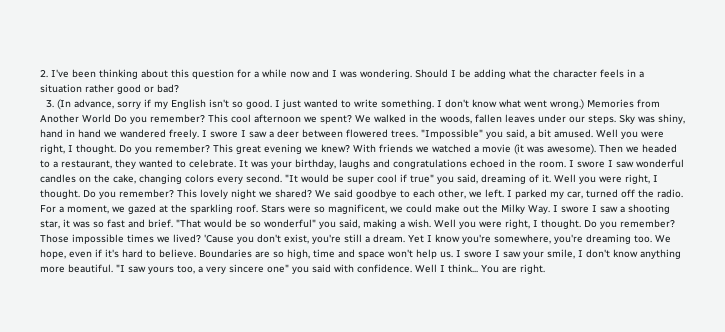2. I've been thinking about this question for a while now and I was wondering. Should I be adding what the character feels in a situation rather good or bad?
  3. (In advance, sorry if my English isn't so good. I just wanted to write something. I don't know what went wrong.) Memories from Another World Do you remember? This cool afternoon we spent? We walked in the woods, fallen leaves under our steps. Sky was shiny, hand in hand we wandered freely. I swore I saw a deer between flowered trees. "Impossible" you said, a bit amused. Well you were right, I thought. Do you remember? This great evening we knew? With friends we watched a movie (it was awesome). Then we headed to a restaurant, they wanted to celebrate. It was your birthday, laughs and congratulations echoed in the room. I swore I saw wonderful candles on the cake, changing colors every second. "It would be super cool if true" you said, dreaming of it. Well you were right, I thought. Do you remember? This lovely night we shared? We said goodbye to each other, we left. I parked my car, turned off the radio. For a moment, we gazed at the sparkling roof. Stars were so magnificent, we could make out the Milky Way. I swore I saw a shooting star, it was so fast and brief. "That would be so wonderful" you said, making a wish. Well you were right, I thought. Do you remember? Those impossible times we lived? 'Cause you don't exist, you're still a dream. Yet I know you're somewhere, you're dreaming too. We hope, even if it's hard to believe. Boundaries are so high, time and space won't help us. I swore I saw your smile, I don't know anything more beautiful. "I saw yours too, a very sincere one" you said with confidence. Well I think... You are right.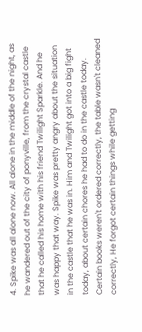4. Spike was all alone now. All alone in the middle of the night, as he wandered out of the city of ponyville, from the crystal castle that he called his home with his friend Twilight Sparkle. And he was happy that way. Spike was pretty angry about the situation in the castle that he was in. Him and Twilight got into a big fight today, about certain chores he had to do in the castle today. Certain books weren't ordered correctly, the table wasn't cleaned correctly, He forgot certain things while getting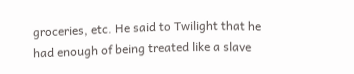groceries, etc. He said to Twilight that he had enough of being treated like a slave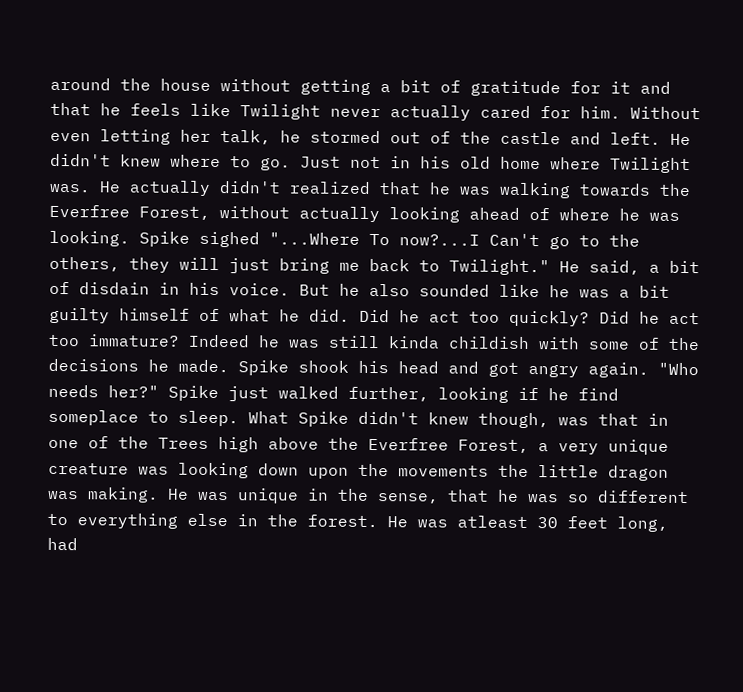around the house without getting a bit of gratitude for it and that he feels like Twilight never actually cared for him. Without even letting her talk, he stormed out of the castle and left. He didn't knew where to go. Just not in his old home where Twilight was. He actually didn't realized that he was walking towards the Everfree Forest, without actually looking ahead of where he was looking. Spike sighed "...Where To now?...I Can't go to the others, they will just bring me back to Twilight." He said, a bit of disdain in his voice. But he also sounded like he was a bit guilty himself of what he did. Did he act too quickly? Did he act too immature? Indeed he was still kinda childish with some of the decisions he made. Spike shook his head and got angry again. "Who needs her?" Spike just walked further, looking if he find someplace to sleep. What Spike didn't knew though, was that in one of the Trees high above the Everfree Forest, a very unique creature was looking down upon the movements the little dragon was making. He was unique in the sense, that he was so different to everything else in the forest. He was atleast 30 feet long, had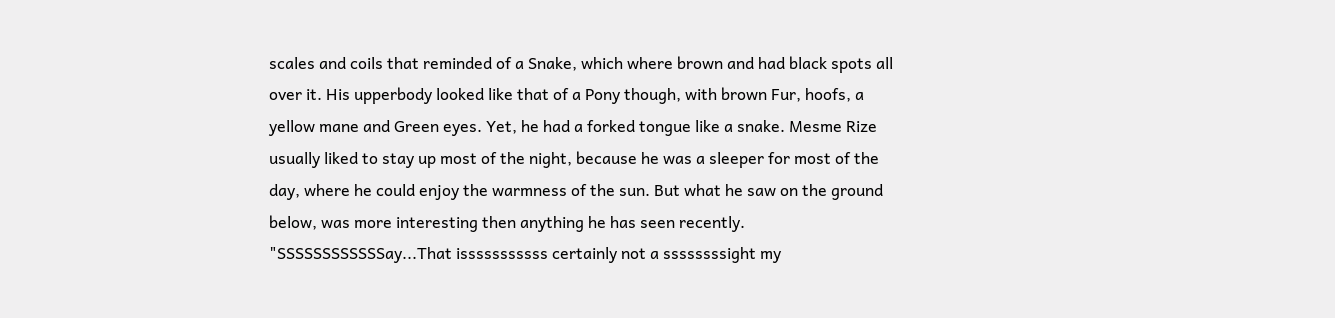scales and coils that reminded of a Snake, which where brown and had black spots all over it. His upperbody looked like that of a Pony though, with brown Fur, hoofs, a yellow mane and Green eyes. Yet, he had a forked tongue like a snake. Mesme Rize usually liked to stay up most of the night, because he was a sleeper for most of the day, where he could enjoy the warmness of the sun. But what he saw on the ground below, was more interesting then anything he has seen recently. "SSSSSSSSSSSSay...That isssssssssss certainly not a ssssssssight my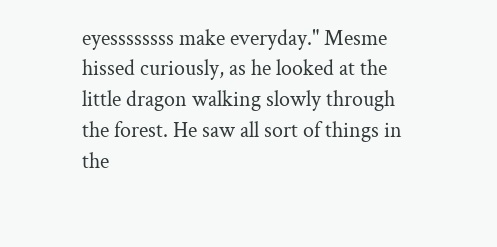eyessssssss make everyday." Mesme hissed curiously, as he looked at the little dragon walking slowly through the forest. He saw all sort of things in the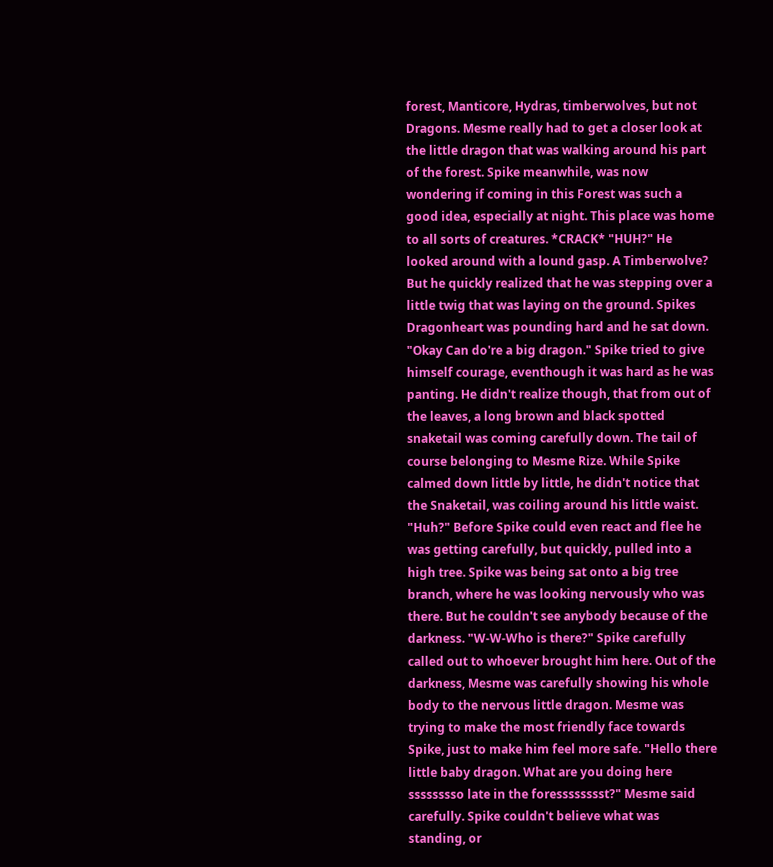forest, Manticore, Hydras, timberwolves, but not Dragons. Mesme really had to get a closer look at the little dragon that was walking around his part of the forest. Spike meanwhile, was now wondering if coming in this Forest was such a good idea, especially at night. This place was home to all sorts of creatures. *CRACK* "HUH?" He looked around with a lound gasp. A Timberwolve? But he quickly realized that he was stepping over a little twig that was laying on the ground. Spikes Dragonheart was pounding hard and he sat down. "Okay Can do're a big dragon." Spike tried to give himself courage, eventhough it was hard as he was panting. He didn't realize though, that from out of the leaves, a long brown and black spotted snaketail was coming carefully down. The tail of course belonging to Mesme Rize. While Spike calmed down little by little, he didn't notice that the Snaketail, was coiling around his little waist. "Huh?" Before Spike could even react and flee he was getting carefully, but quickly, pulled into a high tree. Spike was being sat onto a big tree branch, where he was looking nervously who was there. But he couldn't see anybody because of the darkness. "W-W-Who is there?" Spike carefully called out to whoever brought him here. Out of the darkness, Mesme was carefully showing his whole body to the nervous little dragon. Mesme was trying to make the most friendly face towards Spike, just to make him feel more safe. "Hello there little baby dragon. What are you doing here sssssssso late in the foresssssssst?" Mesme said carefully. Spike couldn't believe what was standing, or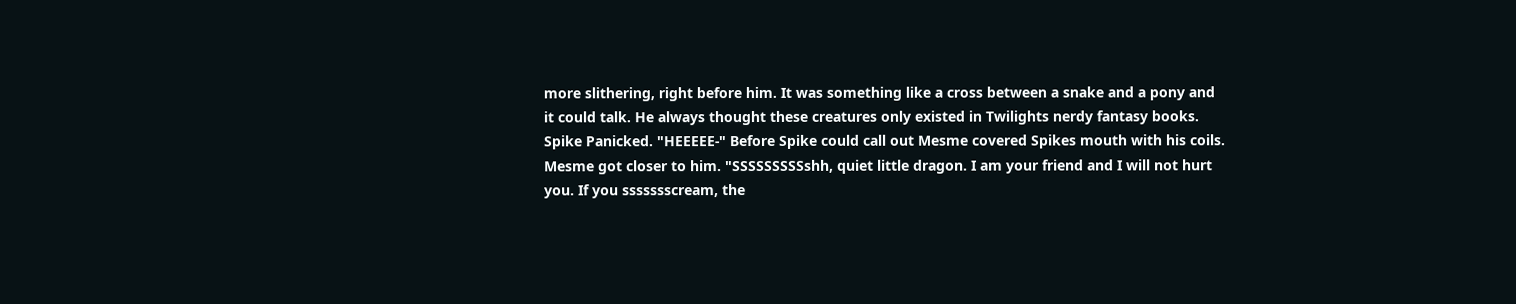more slithering, right before him. It was something like a cross between a snake and a pony and it could talk. He always thought these creatures only existed in Twilights nerdy fantasy books. Spike Panicked. "HEEEEE-" Before Spike could call out Mesme covered Spikes mouth with his coils. Mesme got closer to him. "SSSSSSSSSshh, quiet little dragon. I am your friend and I will not hurt you. If you ssssssscream, the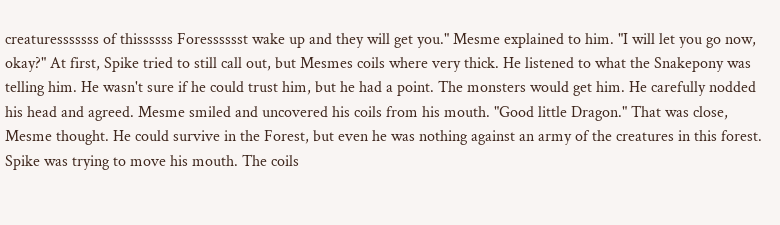creaturesssssss of thissssss Foresssssst wake up and they will get you." Mesme explained to him. "I will let you go now, okay?" At first, Spike tried to still call out, but Mesmes coils where very thick. He listened to what the Snakepony was telling him. He wasn't sure if he could trust him, but he had a point. The monsters would get him. He carefully nodded his head and agreed. Mesme smiled and uncovered his coils from his mouth. "Good little Dragon." That was close, Mesme thought. He could survive in the Forest, but even he was nothing against an army of the creatures in this forest. Spike was trying to move his mouth. The coils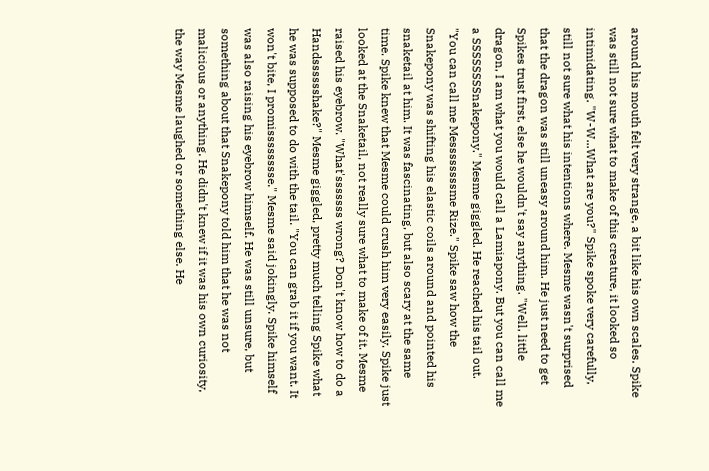around his mouth felt very strange, a bit like his own scales. Spike was still not sure what to make of this creature, it looked so intimidating. "W-W...What are you?" Spike spoke very carefully, still not sure what his intentions where. Mesme wasn't surprised that the dragon was still uneasy around him. He just need to get Spikes trust first, else he wouldn't say anything. "Well, little dragon, I am what you would call a Lamiapony. But you can call me a SSSSSSSSnakepony." Mesme giggled. He reached his tail out. "You can call me Messssssssme Rize." Spike saw how the Snakepony was shifting his elastic coils around and pointed his snaketail at him. It was fascinating, but also scary at the same time. Spike knew that Mesme could crush him very easily. Spike just looked at the Snaketail, not really sure what to make of it. Mesme raised his eyebrow. "What'sssssss wrong? Don't know how to do a Handsssssshake?" Mesme giggled, pretty much telling Spike what he was supposed to do with the tail. "You can grab it if you want. It won't bite, I promisssssssse." Mesme said jokingly. Spike himself was also raising his eyebrow himself. He was still unsure, but something about that Snakepony told him that he was not malicious or anything. He didn't knew if it was his own curiosity, the way Mesme laughed or something else. He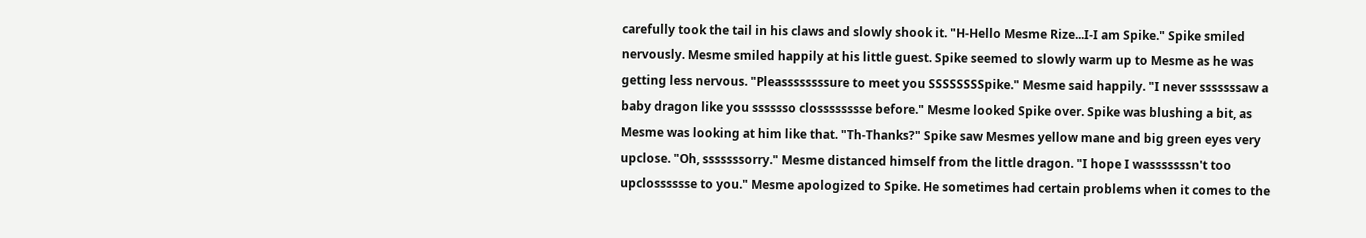carefully took the tail in his claws and slowly shook it. "H-Hello Mesme Rize...I-I am Spike." Spike smiled nervously. Mesme smiled happily at his little guest. Spike seemed to slowly warm up to Mesme as he was getting less nervous. "Pleassssssssure to meet you SSSSSSSSpike." Mesme said happily. "I never sssssssaw a baby dragon like you sssssso closssssssse before." Mesme looked Spike over. Spike was blushing a bit, as Mesme was looking at him like that. "Th-Thanks?" Spike saw Mesmes yellow mane and big green eyes very upclose. "Oh, sssssssorry." Mesme distanced himself from the little dragon. "I hope I wasssssssn't too upclosssssse to you." Mesme apologized to Spike. He sometimes had certain problems when it comes to the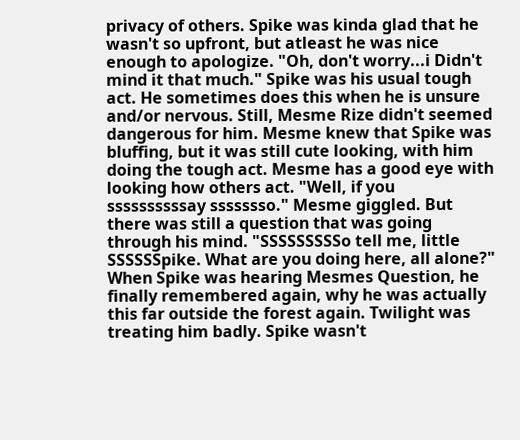privacy of others. Spike was kinda glad that he wasn't so upfront, but atleast he was nice enough to apologize. "Oh, don't worry...i Didn't mind it that much." Spike was his usual tough act. He sometimes does this when he is unsure and/or nervous. Still, Mesme Rize didn't seemed dangerous for him. Mesme knew that Spike was bluffing, but it was still cute looking, with him doing the tough act. Mesme has a good eye with looking how others act. "Well, if you ssssssssssay ssssssso." Mesme giggled. But there was still a question that was going through his mind. "SSSSSSSSSo tell me, little SSSSSSpike. What are you doing here, all alone?" When Spike was hearing Mesmes Question, he finally remembered again, why he was actually this far outside the forest again. Twilight was treating him badly. Spike wasn't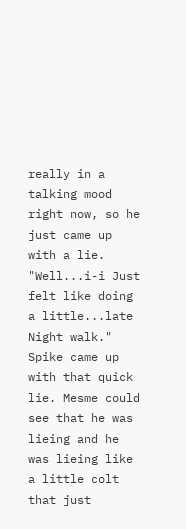really in a talking mood right now, so he just came up with a lie. "Well...i-i Just felt like doing a little...late Night walk." Spike came up with that quick lie. Mesme could see that he was lieing and he was lieing like a little colt that just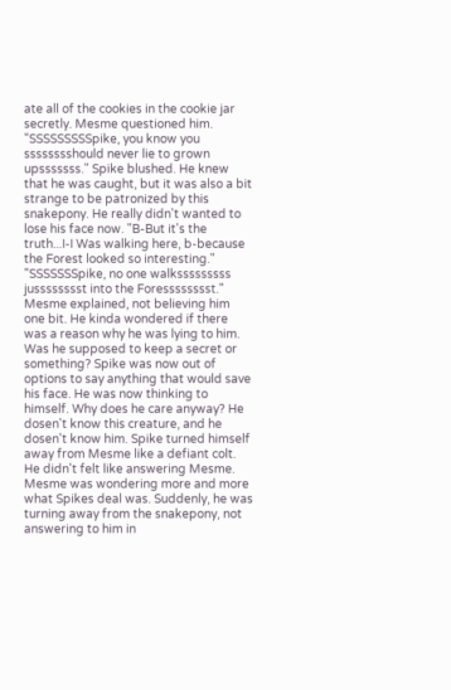ate all of the cookies in the cookie jar secretly. Mesme questioned him. "SSSSSSSSSpike, you know you sssssssshould never lie to grown upsssssss." Spike blushed. He knew that he was caught, but it was also a bit strange to be patronized by this snakepony. He really didn't wanted to lose his face now. "B-But it's the truth...I-I Was walking here, b-because the Forest looked so interesting." "SSSSSSSpike, no one walksssssssss jusssssssst into the Foresssssssst." Mesme explained, not believing him one bit. He kinda wondered if there was a reason why he was lying to him. Was he supposed to keep a secret or something? Spike was now out of options to say anything that would save his face. He was now thinking to himself. Why does he care anyway? He dosen't know this creature, and he dosen't know him. Spike turned himself away from Mesme like a defiant colt. He didn't felt like answering Mesme. Mesme was wondering more and more what Spikes deal was. Suddenly, he was turning away from the snakepony, not answering to him in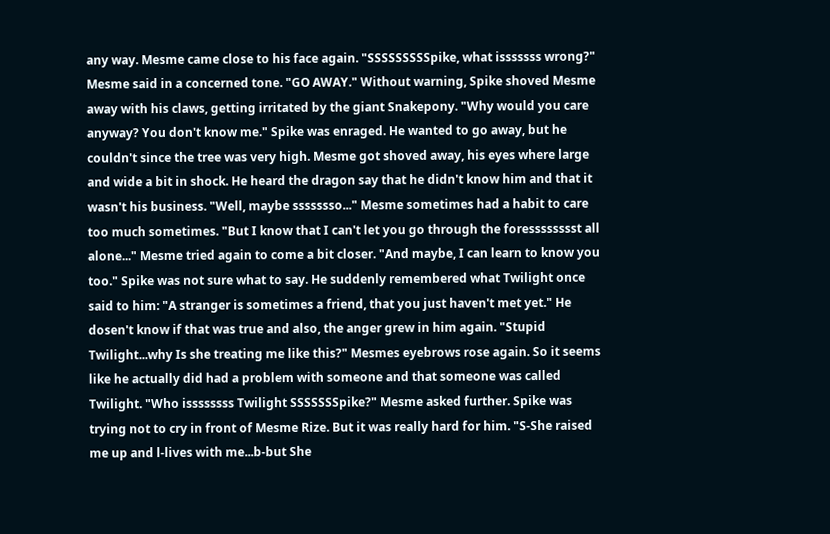any way. Mesme came close to his face again. "SSSSSSSSSpike, what isssssss wrong?" Mesme said in a concerned tone. "GO AWAY." Without warning, Spike shoved Mesme away with his claws, getting irritated by the giant Snakepony. "Why would you care anyway? You don't know me." Spike was enraged. He wanted to go away, but he couldn't since the tree was very high. Mesme got shoved away, his eyes where large and wide a bit in shock. He heard the dragon say that he didn't know him and that it wasn't his business. "Well, maybe ssssssso..." Mesme sometimes had a habit to care too much sometimes. "But I know that I can't let you go through the foresssssssst all alone..." Mesme tried again to come a bit closer. "And maybe, I can learn to know you too." Spike was not sure what to say. He suddenly remembered what Twilight once said to him: "A stranger is sometimes a friend, that you just haven't met yet." He dosen't know if that was true and also, the anger grew in him again. "Stupid Twilight...why Is she treating me like this?" Mesmes eyebrows rose again. So it seems like he actually did had a problem with someone and that someone was called Twilight. "Who issssssss Twilight SSSSSSSpike?" Mesme asked further. Spike was trying not to cry in front of Mesme Rize. But it was really hard for him. "S-She raised me up and l-lives with me...b-but She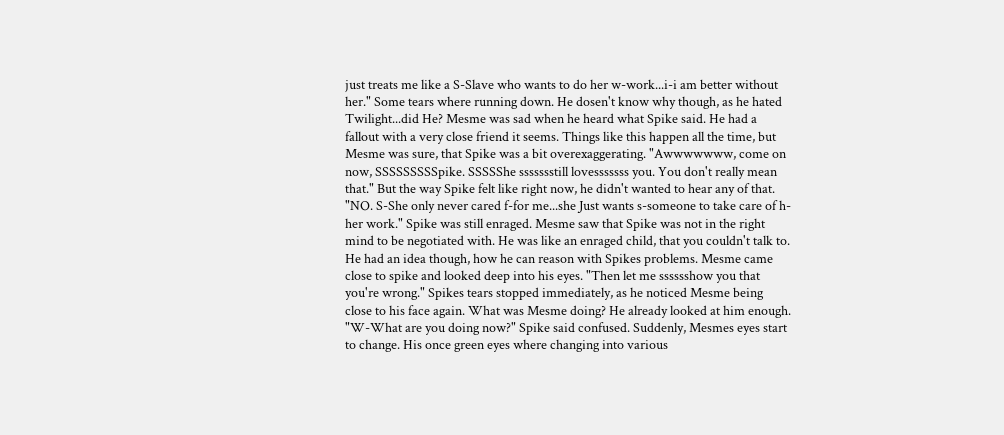just treats me like a S-Slave who wants to do her w-work...i-i am better without her." Some tears where running down. He dosen't know why though, as he hated Twilight...did He? Mesme was sad when he heard what Spike said. He had a fallout with a very close friend it seems. Things like this happen all the time, but Mesme was sure, that Spike was a bit overexaggerating. "Awwwwwww, come on now, SSSSSSSSSpike. SSSSShe ssssssstill lovesssssss you. You don't really mean that." But the way Spike felt like right now, he didn't wanted to hear any of that. "NO. S-She only never cared f-for me...she Just wants s-someone to take care of h-her work." Spike was still enraged. Mesme saw that Spike was not in the right mind to be negotiated with. He was like an enraged child, that you couldn't talk to. He had an idea though, how he can reason with Spikes problems. Mesme came close to spike and looked deep into his eyes. "Then let me sssssshow you that you're wrong." Spikes tears stopped immediately, as he noticed Mesme being close to his face again. What was Mesme doing? He already looked at him enough. "W-What are you doing now?" Spike said confused. Suddenly, Mesmes eyes start to change. His once green eyes where changing into various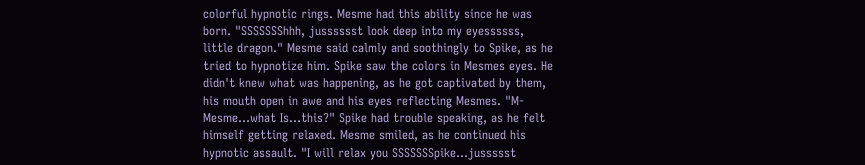colorful hypnotic rings. Mesme had this ability since he was born. "SSSSSSShhh, jusssssst look deep into my eyessssss, little dragon." Mesme said calmly and soothingly to Spike, as he tried to hypnotize him. Spike saw the colors in Mesmes eyes. He didn't knew what was happening, as he got captivated by them, his mouth open in awe and his eyes reflecting Mesmes. "M-Mesme...what Is...this?" Spike had trouble speaking, as he felt himself getting relaxed. Mesme smiled, as he continued his hypnotic assault. "I will relax you SSSSSSSpike...jussssst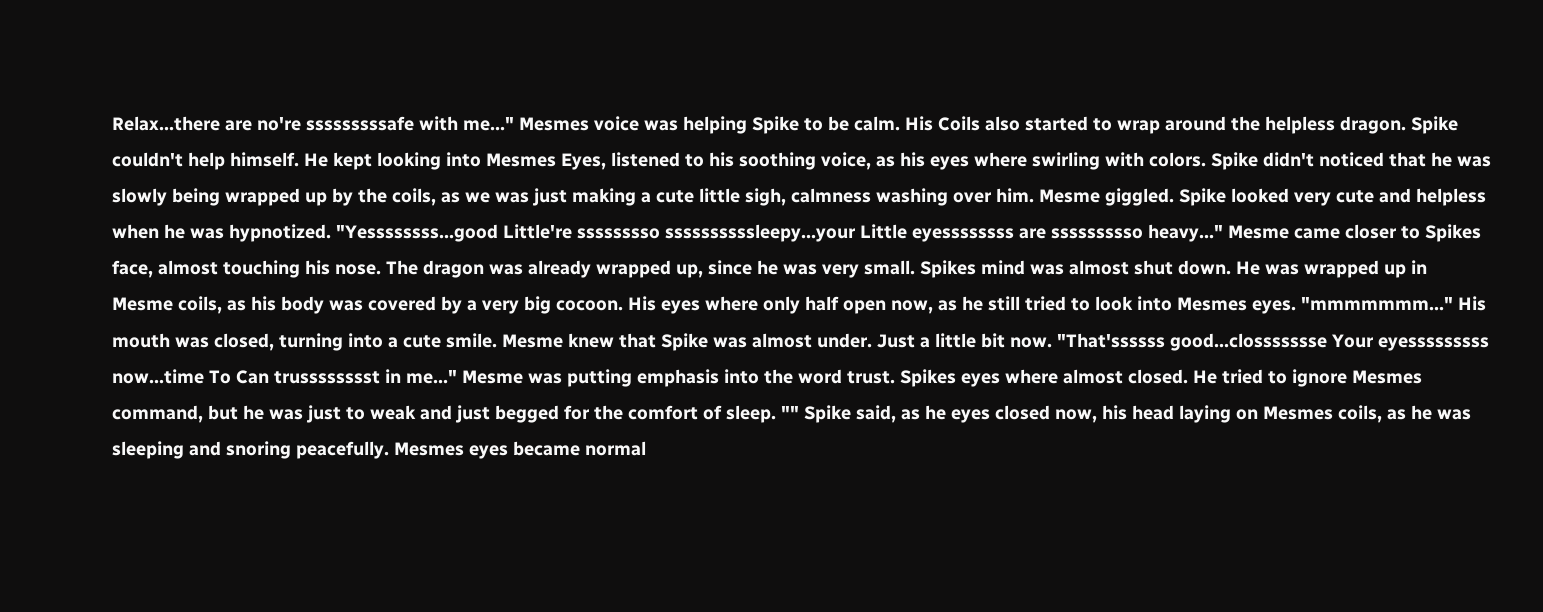Relax...there are no're sssssssssafe with me..." Mesmes voice was helping Spike to be calm. His Coils also started to wrap around the helpless dragon. Spike couldn't help himself. He kept looking into Mesmes Eyes, listened to his soothing voice, as his eyes where swirling with colors. Spike didn't noticed that he was slowly being wrapped up by the coils, as we was just making a cute little sigh, calmness washing over him. Mesme giggled. Spike looked very cute and helpless when he was hypnotized. "Yessssssss...good Little're sssssssso ssssssssssleepy...your Little eyessssssss are ssssssssso heavy..." Mesme came closer to Spikes face, almost touching his nose. The dragon was already wrapped up, since he was very small. Spikes mind was almost shut down. He was wrapped up in Mesme coils, as his body was covered by a very big cocoon. His eyes where only half open now, as he still tried to look into Mesmes eyes. "mmmmmmm..." His mouth was closed, turning into a cute smile. Mesme knew that Spike was almost under. Just a little bit now. "That'ssssss good...clossssssse Your eyesssssssss now...time To Can trusssssssst in me..." Mesme was putting emphasis into the word trust. Spikes eyes where almost closed. He tried to ignore Mesmes command, but he was just to weak and just begged for the comfort of sleep. "" Spike said, as he eyes closed now, his head laying on Mesmes coils, as he was sleeping and snoring peacefully. Mesmes eyes became normal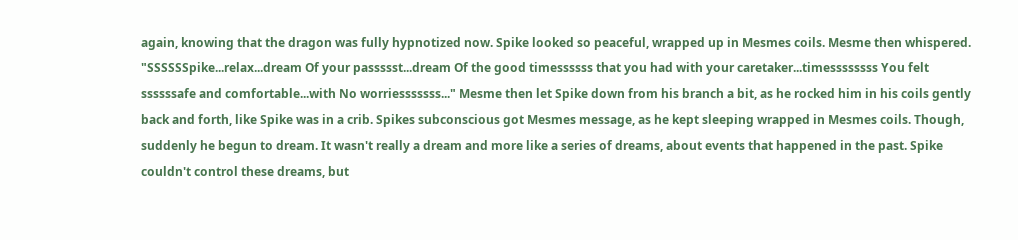again, knowing that the dragon was fully hypnotized now. Spike looked so peaceful, wrapped up in Mesmes coils. Mesme then whispered. "SSSSSSpike...relax...dream Of your passssst...dream Of the good timessssss that you had with your caretaker...timessssssss You felt ssssssafe and comfortable...with No worriesssssss..." Mesme then let Spike down from his branch a bit, as he rocked him in his coils gently back and forth, like Spike was in a crib. Spikes subconscious got Mesmes message, as he kept sleeping wrapped in Mesmes coils. Though, suddenly he begun to dream. It wasn't really a dream and more like a series of dreams, about events that happened in the past. Spike couldn't control these dreams, but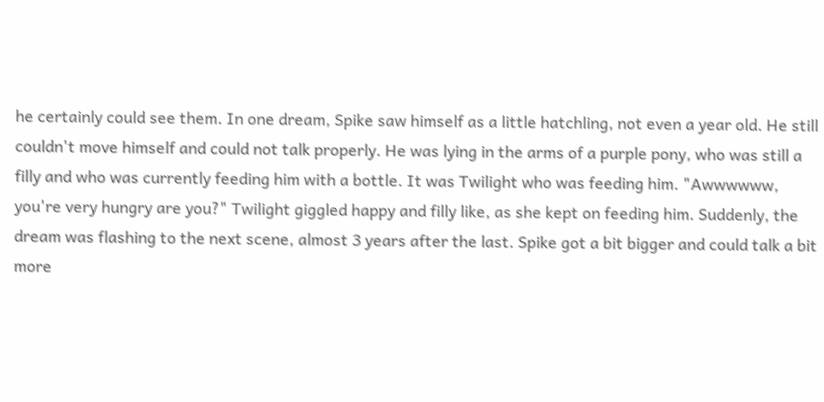he certainly could see them. In one dream, Spike saw himself as a little hatchling, not even a year old. He still couldn't move himself and could not talk properly. He was lying in the arms of a purple pony, who was still a filly and who was currently feeding him with a bottle. It was Twilight who was feeding him. "Awwwwww, you're very hungry are you?" Twilight giggled happy and filly like, as she kept on feeding him. Suddenly, the dream was flashing to the next scene, almost 3 years after the last. Spike got a bit bigger and could talk a bit more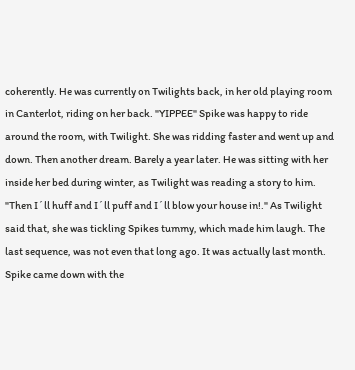coherently. He was currently on Twilights back, in her old playing room in Canterlot, riding on her back. "YIPPEE" Spike was happy to ride around the room, with Twilight. She was ridding faster and went up and down. Then another dream. Barely a year later. He was sitting with her inside her bed during winter, as Twilight was reading a story to him. "Then I´ll huff and I´ll puff and I´ll blow your house in!." As Twilight said that, she was tickling Spikes tummy, which made him laugh. The last sequence, was not even that long ago. It was actually last month. Spike came down with the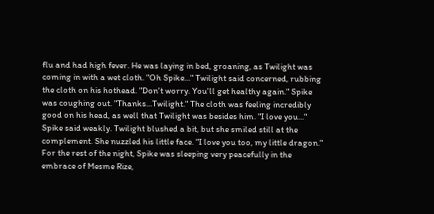flu and had high fever. He was laying in bed, groaning, as Twilight was coming in with a wet cloth. "Oh Spike..." Twilight said concerned, rubbing the cloth on his hothead. "Don't worry. You'll get healthy again." Spike was coughing out. "Thanks...Twilight." The cloth was feeling incredibly good on his head, as well that Twilight was besides him. "I love you..." Spike said weakly. Twilight blushed a bit, but she smiled still at the complement. She nuzzled his little face. "I love you too, my little dragon." For the rest of the night, Spike was sleeping very peacefully in the embrace of Mesme Rize,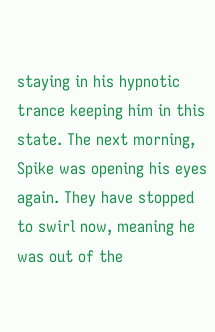staying in his hypnotic trance keeping him in this state. The next morning, Spike was opening his eyes again. They have stopped to swirl now, meaning he was out of the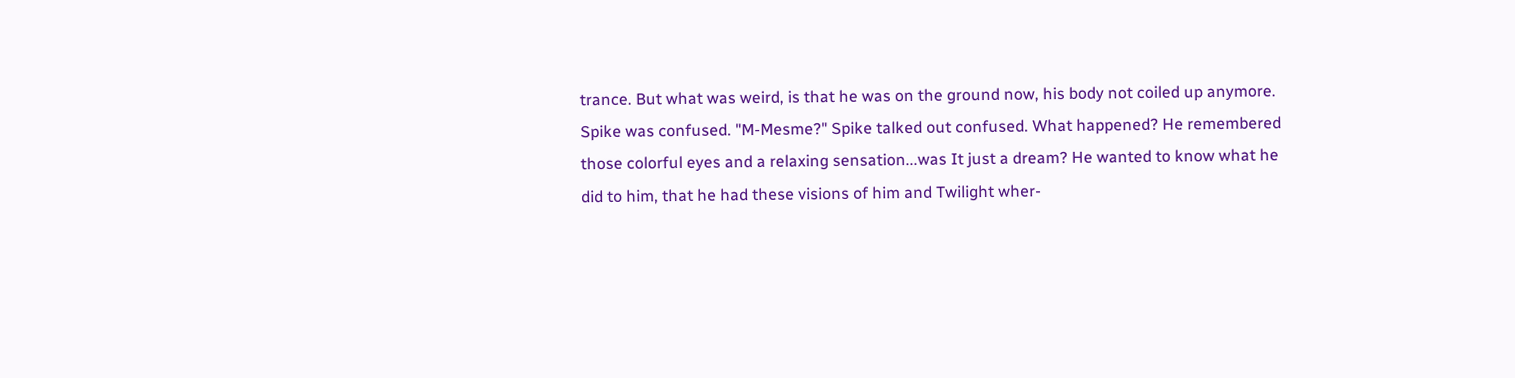trance. But what was weird, is that he was on the ground now, his body not coiled up anymore. Spike was confused. "M-Mesme?" Spike talked out confused. What happened? He remembered those colorful eyes and a relaxing sensation...was It just a dream? He wanted to know what he did to him, that he had these visions of him and Twilight wher-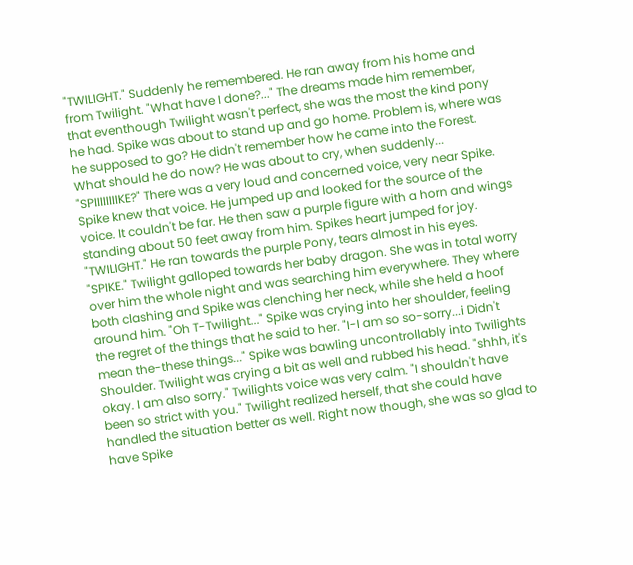"TWILIGHT." Suddenly he remembered. He ran away from his home and from Twilight. "What have I done?..." The dreams made him remember, that eventhough Twilight wasn't perfect, she was the most the kind pony he had. Spike was about to stand up and go home. Problem is, where was he supposed to go? He didn't remember how he came into the Forest. What should he do now? He was about to cry, when suddenly... "SPIIIIIIIIKE?" There was a very loud and concerned voice, very near Spike. Spike knew that voice. He jumped up and looked for the source of the voice. It couldn't be far. He then saw a purple figure with a horn and wings standing about 50 feet away from him. Spikes heart jumped for joy. "TWILIGHT." He ran towards the purple Pony, tears almost in his eyes. "SPIKE." Twilight galloped towards her baby dragon. She was in total worry over him the whole night and was searching him everywhere. They where both clashing and Spike was clenching her neck, while she held a hoof around him. "Oh T-Twilight..." Spike was crying into her shoulder, feeling the regret of the things that he said to her. "I-I am so so-sorry...i Didn't mean the-these things..." Spike was bawling uncontrollably into Twilights Shoulder. Twilight was crying a bit as well and rubbed his head. "shhh, it's okay. I am also sorry." Twilights voice was very calm. "I shouldn't have been so strict with you." Twilight realized herself, that she could have handled the situation better as well. Right now though, she was so glad to have Spike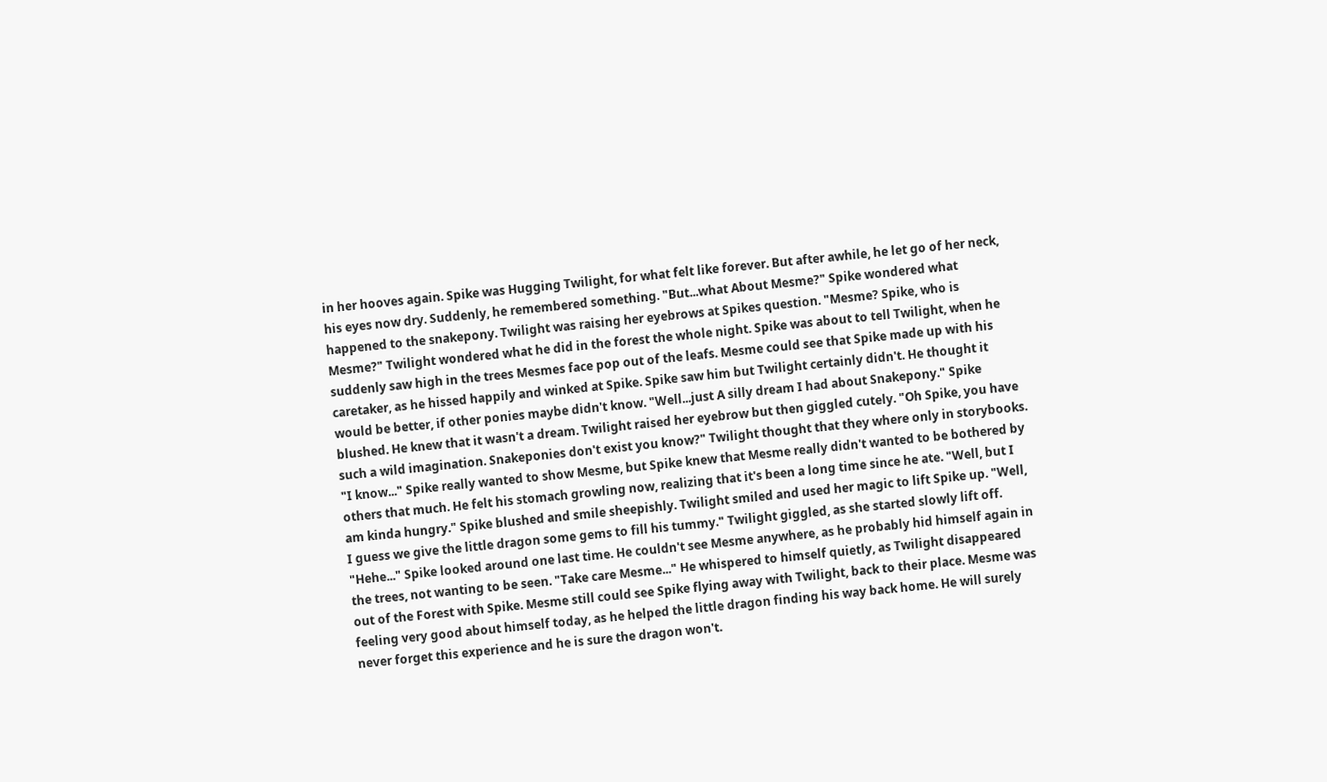in her hooves again. Spike was Hugging Twilight, for what felt like forever. But after awhile, he let go of her neck, his eyes now dry. Suddenly, he remembered something. "But...what About Mesme?" Spike wondered what happened to the snakepony. Twilight was raising her eyebrows at Spikes question. "Mesme? Spike, who is Mesme?" Twilight wondered what he did in the forest the whole night. Spike was about to tell Twilight, when he suddenly saw high in the trees Mesmes face pop out of the leafs. Mesme could see that Spike made up with his caretaker, as he hissed happily and winked at Spike. Spike saw him but Twilight certainly didn't. He thought it would be better, if other ponies maybe didn't know. "Well...just A silly dream I had about Snakepony." Spike blushed. He knew that it wasn't a dream. Twilight raised her eyebrow but then giggled cutely. "Oh Spike, you have such a wild imagination. Snakeponies don't exist you know?" Twilight thought that they where only in storybooks. "I know..." Spike really wanted to show Mesme, but Spike knew that Mesme really didn't wanted to be bothered by others that much. He felt his stomach growling now, realizing that it's been a long time since he ate. "Well, but I am kinda hungry." Spike blushed and smile sheepishly. Twilight smiled and used her magic to lift Spike up. "Well, I guess we give the little dragon some gems to fill his tummy." Twilight giggled, as she started slowly lift off. "Hehe..." Spike looked around one last time. He couldn't see Mesme anywhere, as he probably hid himself again in the trees, not wanting to be seen. "Take care Mesme..." He whispered to himself quietly, as Twilight disappeared out of the Forest with Spike. Mesme still could see Spike flying away with Twilight, back to their place. Mesme was feeling very good about himself today, as he helped the little dragon finding his way back home. He will surely never forget this experience and he is sure the dragon won't.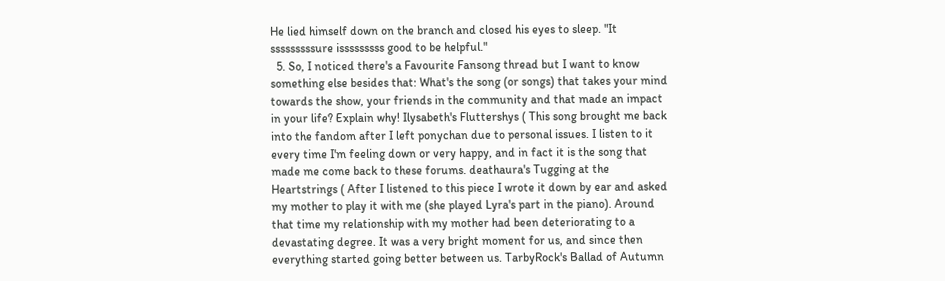He lied himself down on the branch and closed his eyes to sleep. "It sssssssssure isssssssss good to be helpful."
  5. So, I noticed there's a Favourite Fansong thread but I want to know something else besides that: What's the song (or songs) that takes your mind towards the show, your friends in the community and that made an impact in your life? Explain why! Ilysabeth's Fluttershys ( This song brought me back into the fandom after I left ponychan due to personal issues. I listen to it every time I'm feeling down or very happy, and in fact it is the song that made me come back to these forums. deathaura's Tugging at the Heartstrings ( After I listened to this piece I wrote it down by ear and asked my mother to play it with me (she played Lyra's part in the piano). Around that time my relationship with my mother had been deteriorating to a devastating degree. It was a very bright moment for us, and since then everything started going better between us. TarbyRock's Ballad of Autumn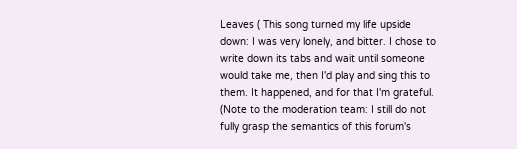Leaves ( This song turned my life upside down: I was very lonely, and bitter. I chose to write down its tabs and wait until someone would take me, then I'd play and sing this to them. It happened, and for that I'm grateful. (Note to the moderation team: I still do not fully grasp the semantics of this forum's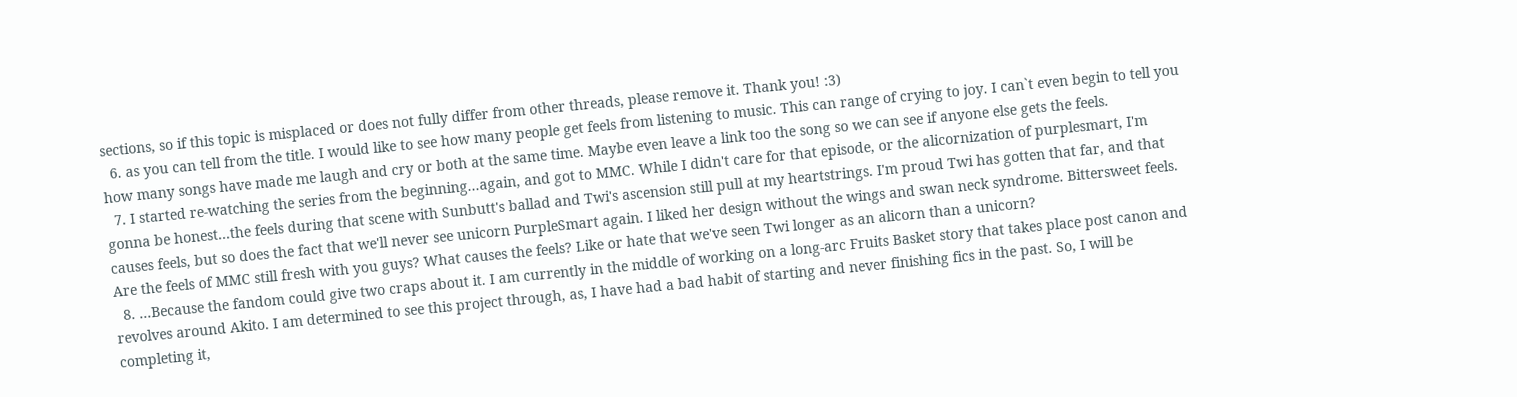sections, so if this topic is misplaced or does not fully differ from other threads, please remove it. Thank you! :3)
  6. as you can tell from the title. I would like to see how many people get feels from listening to music. This can range of crying to joy. I can`t even begin to tell you how many songs have made me laugh and cry or both at the same time. Maybe even leave a link too the song so we can see if anyone else gets the feels.
  7. I started re-watching the series from the beginning...again, and got to MMC. While I didn't care for that episode, or the alicornization of purplesmart, I'm gonna be honest...the feels during that scene with Sunbutt's ballad and Twi's ascension still pull at my heartstrings. I'm proud Twi has gotten that far, and that causes feels, but so does the fact that we'll never see unicorn PurpleSmart again. I liked her design without the wings and swan neck syndrome. Bittersweet feels. Are the feels of MMC still fresh with you guys? What causes the feels? Like or hate that we've seen Twi longer as an alicorn than a unicorn?
  8. ...Because the fandom could give two craps about it. I am currently in the middle of working on a long-arc Fruits Basket story that takes place post canon and revolves around Akito. I am determined to see this project through, as, I have had a bad habit of starting and never finishing fics in the past. So, I will be completing it,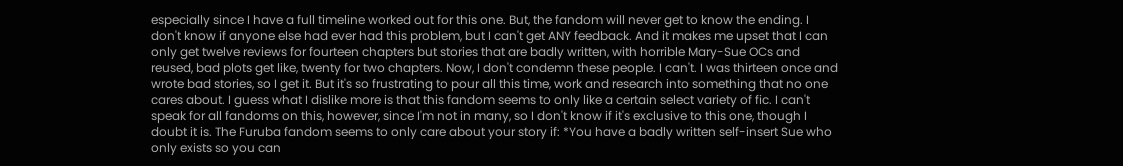especially since I have a full timeline worked out for this one. But, the fandom will never get to know the ending. I don't know if anyone else had ever had this problem, but I can't get ANY feedback. And it makes me upset that I can only get twelve reviews for fourteen chapters but stories that are badly written, with horrible Mary-Sue OCs and reused, bad plots get like, twenty for two chapters. Now, I don't condemn these people. I can't. I was thirteen once and wrote bad stories, so I get it. But it's so frustrating to pour all this time, work and research into something that no one cares about. I guess what I dislike more is that this fandom seems to only like a certain select variety of fic. I can't speak for all fandoms on this, however, since I'm not in many, so I don't know if it's exclusive to this one, though I doubt it is. The Furuba fandom seems to only care about your story if: *You have a badly written self-insert Sue who only exists so you can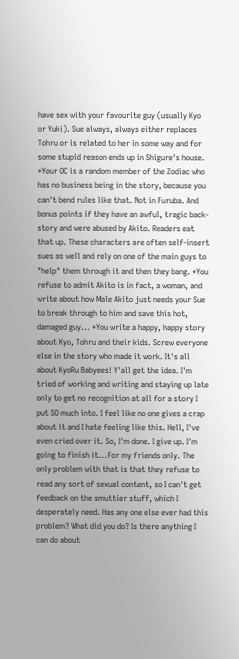have sex with your favourite guy (usually Kyo or Yuki). Sue always, always either replaces Tohru or is related to her in some way and for some stupid reason ends up in Shigure's house. *Your OC is a random member of the Zodiac who has no business being in the story, because you can't bend rules like that. Not in Furuba. And bonus points if they have an awful, tragic back-story and were abused by Akito. Readers eat that up. These characters are often self-insert sues as well and rely on one of the main guys to "help" them through it and then they bang. *You refuse to admit Akito is in fact, a woman, and write about how Male Akito just needs your Sue to break through to him and save this hot, damaged guy... *You write a happy, happy story about Kyo, Tohru and their kids. Screw everyone else in the story who made it work. It's all about KyoRu Babyees! Y'all get the idea. I'm tried of working and writing and staying up late only to get no recognition at all for a story I put SO much into. I feel like no one gives a crap about it and I hate feeling like this. Hell, I've even cried over it. So, I'm done. I give up. I'm going to finish it...For my friends only. The only problem with that is that they refuse to read any sort of sexual content, so I can't get feedback on the smuttier stuff, which I desperately need. Has any one else ever had this problem? What did you do? Is there anything I can do about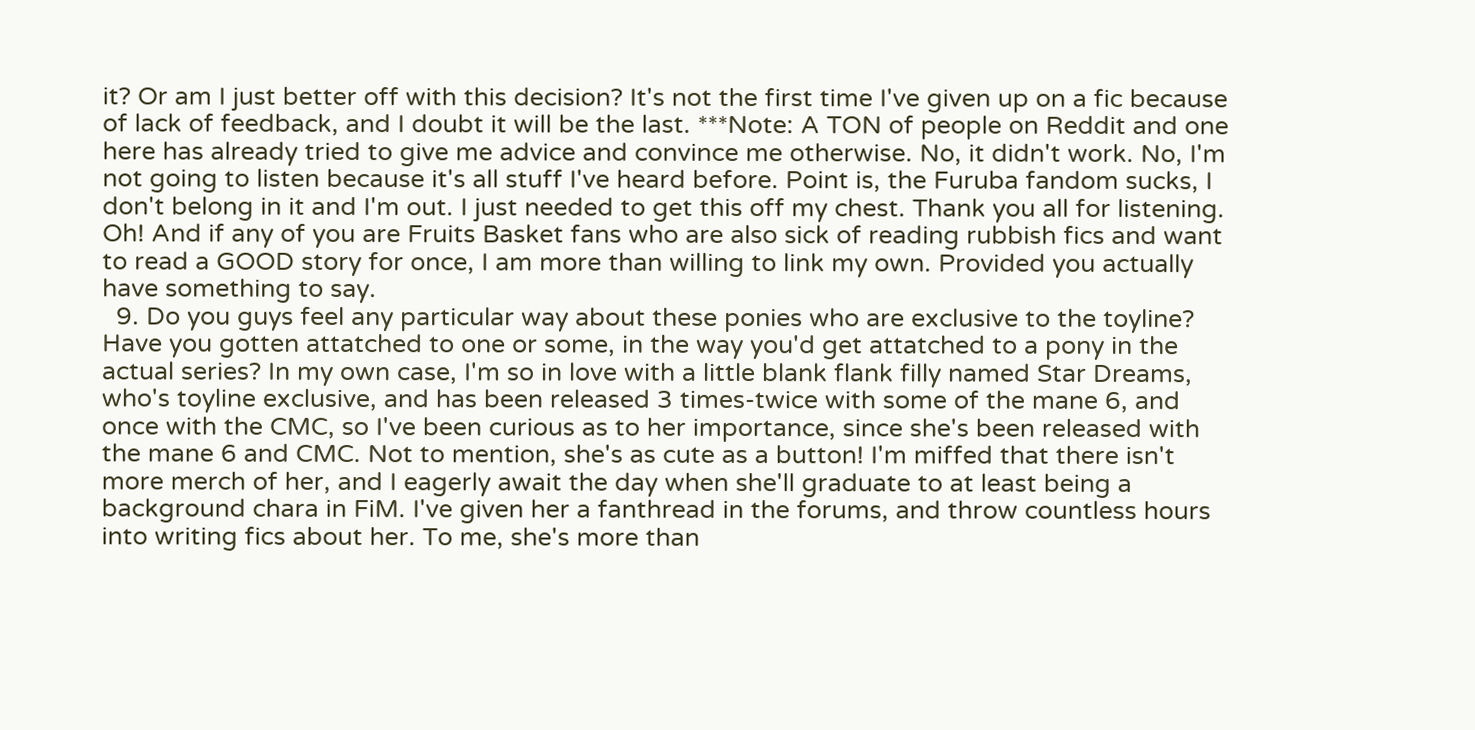it? Or am I just better off with this decision? It's not the first time I've given up on a fic because of lack of feedback, and I doubt it will be the last. ***Note: A TON of people on Reddit and one here has already tried to give me advice and convince me otherwise. No, it didn't work. No, I'm not going to listen because it's all stuff I've heard before. Point is, the Furuba fandom sucks, I don't belong in it and I'm out. I just needed to get this off my chest. Thank you all for listening. Oh! And if any of you are Fruits Basket fans who are also sick of reading rubbish fics and want to read a GOOD story for once, I am more than willing to link my own. Provided you actually have something to say.
  9. Do you guys feel any particular way about these ponies who are exclusive to the toyline? Have you gotten attatched to one or some, in the way you'd get attatched to a pony in the actual series? In my own case, I'm so in love with a little blank flank filly named Star Dreams, who's toyline exclusive, and has been released 3 times-twice with some of the mane 6, and once with the CMC, so I've been curious as to her importance, since she's been released with the mane 6 and CMC. Not to mention, she's as cute as a button! I'm miffed that there isn't more merch of her, and I eagerly await the day when she'll graduate to at least being a background chara in FiM. I've given her a fanthread in the forums, and throw countless hours into writing fics about her. To me, she's more than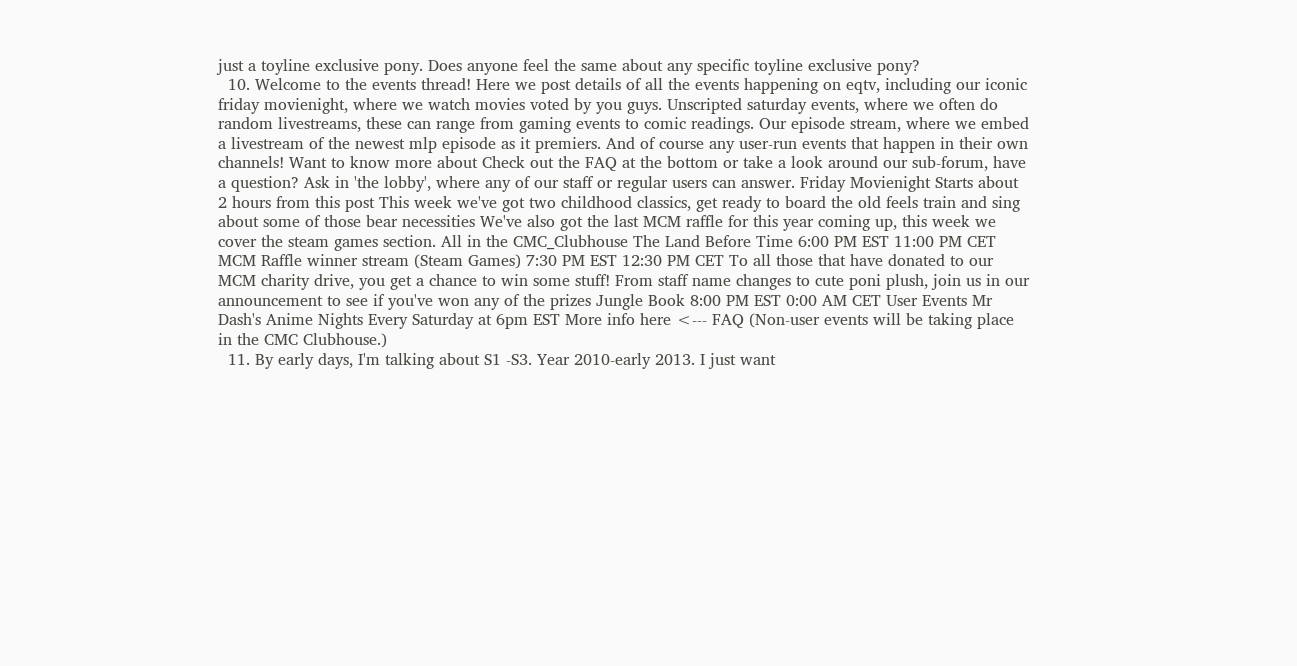just a toyline exclusive pony. Does anyone feel the same about any specific toyline exclusive pony?
  10. Welcome to the events thread! Here we post details of all the events happening on eqtv, including our iconic friday movienight, where we watch movies voted by you guys. Unscripted saturday events, where we often do random livestreams, these can range from gaming events to comic readings. Our episode stream, where we embed a livestream of the newest mlp episode as it premiers. And of course any user-run events that happen in their own channels! Want to know more about Check out the FAQ at the bottom or take a look around our sub-forum, have a question? Ask in 'the lobby', where any of our staff or regular users can answer. Friday Movienight Starts about 2 hours from this post This week we've got two childhood classics, get ready to board the old feels train and sing about some of those bear necessities We've also got the last MCM raffle for this year coming up, this week we cover the steam games section. All in the CMC_Clubhouse The Land Before Time 6:00 PM EST 11:00 PM CET MCM Raffle winner stream (Steam Games) 7:30 PM EST 12:30 PM CET To all those that have donated to our MCM charity drive, you get a chance to win some stuff! From staff name changes to cute poni plush, join us in our announcement to see if you've won any of the prizes Jungle Book 8:00 PM EST 0:00 AM CET User Events Mr Dash's Anime Nights Every Saturday at 6pm EST More info here <--- FAQ (Non-user events will be taking place in the CMC Clubhouse.)
  11. By early days, I'm talking about S1 -S3. Year 2010-early 2013. I just want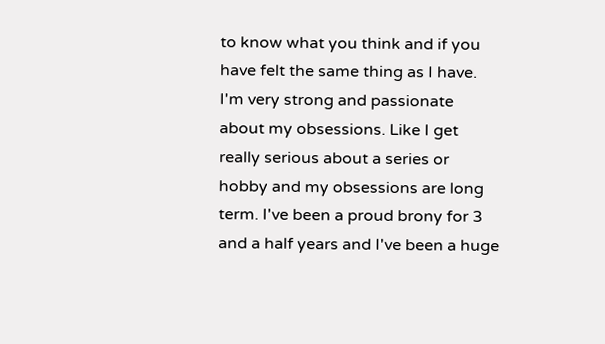to know what you think and if you have felt the same thing as I have. I'm very strong and passionate about my obsessions. Like I get really serious about a series or hobby and my obsessions are long term. I've been a proud brony for 3 and a half years and I've been a huge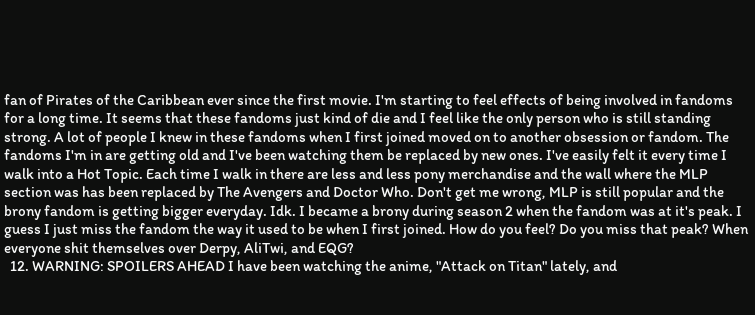fan of Pirates of the Caribbean ever since the first movie. I'm starting to feel effects of being involved in fandoms for a long time. It seems that these fandoms just kind of die and I feel like the only person who is still standing strong. A lot of people I knew in these fandoms when I first joined moved on to another obsession or fandom. The fandoms I'm in are getting old and I've been watching them be replaced by new ones. I've easily felt it every time I walk into a Hot Topic. Each time I walk in there are less and less pony merchandise and the wall where the MLP section was has been replaced by The Avengers and Doctor Who. Don't get me wrong, MLP is still popular and the brony fandom is getting bigger everyday. Idk. I became a brony during season 2 when the fandom was at it's peak. I guess I just miss the fandom the way it used to be when I first joined. How do you feel? Do you miss that peak? When everyone shit themselves over Derpy, AliTwi, and EQG?
  12. WARNING: SPOILERS AHEAD I have been watching the anime, "Attack on Titan" lately, and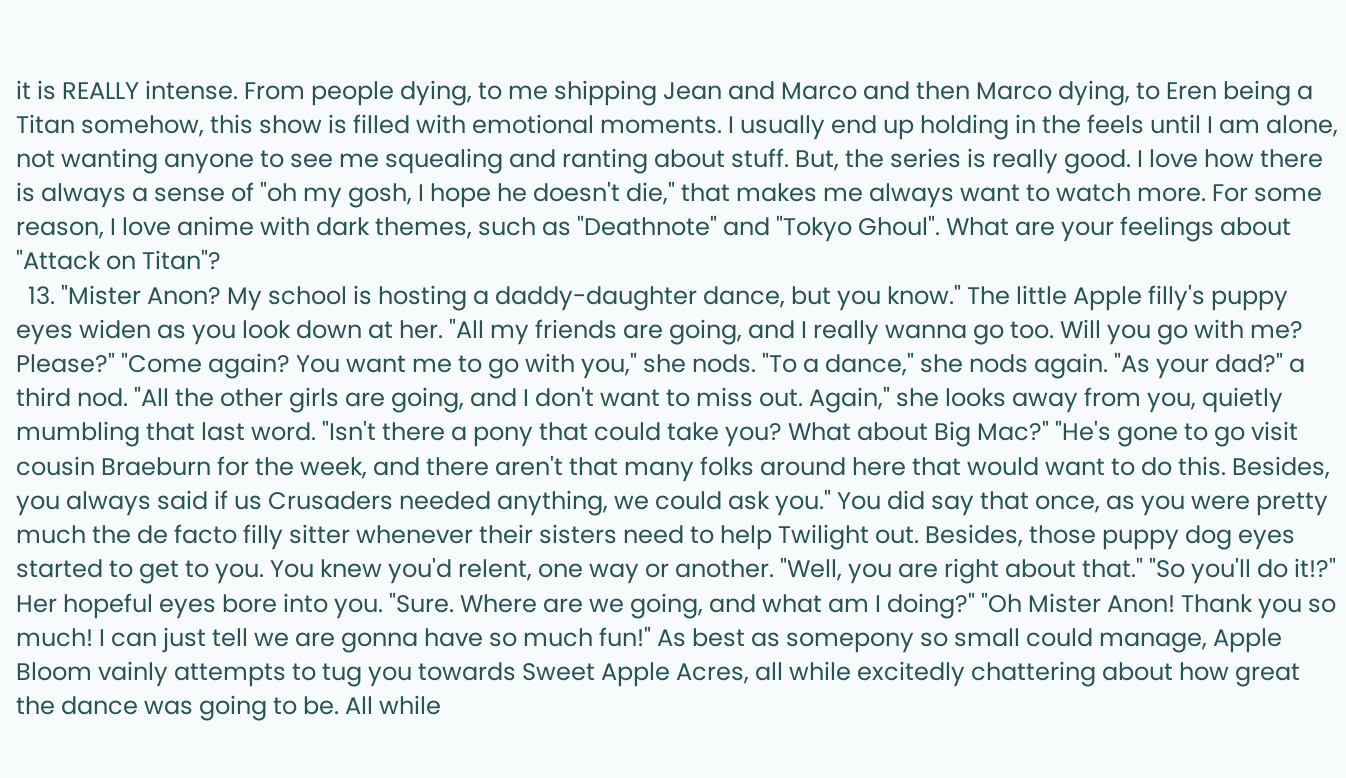it is REALLY intense. From people dying, to me shipping Jean and Marco and then Marco dying, to Eren being a Titan somehow, this show is filled with emotional moments. I usually end up holding in the feels until I am alone, not wanting anyone to see me squealing and ranting about stuff. But, the series is really good. I love how there is always a sense of "oh my gosh, I hope he doesn't die," that makes me always want to watch more. For some reason, I love anime with dark themes, such as "Deathnote" and "Tokyo Ghoul". What are your feelings about "Attack on Titan"?
  13. "Mister Anon? My school is hosting a daddy-daughter dance, but you know." The little Apple filly's puppy eyes widen as you look down at her. "All my friends are going, and I really wanna go too. Will you go with me? Please?" "Come again? You want me to go with you," she nods. "To a dance," she nods again. "As your dad?" a third nod. "All the other girls are going, and I don't want to miss out. Again," she looks away from you, quietly mumbling that last word. "Isn't there a pony that could take you? What about Big Mac?" "He's gone to go visit cousin Braeburn for the week, and there aren't that many folks around here that would want to do this. Besides, you always said if us Crusaders needed anything, we could ask you." You did say that once, as you were pretty much the de facto filly sitter whenever their sisters need to help Twilight out. Besides, those puppy dog eyes started to get to you. You knew you'd relent, one way or another. "Well, you are right about that." "So you'll do it!?" Her hopeful eyes bore into you. "Sure. Where are we going, and what am I doing?" "Oh Mister Anon! Thank you so much! I can just tell we are gonna have so much fun!" As best as somepony so small could manage, Apple Bloom vainly attempts to tug you towards Sweet Apple Acres, all while excitedly chattering about how great the dance was going to be. All while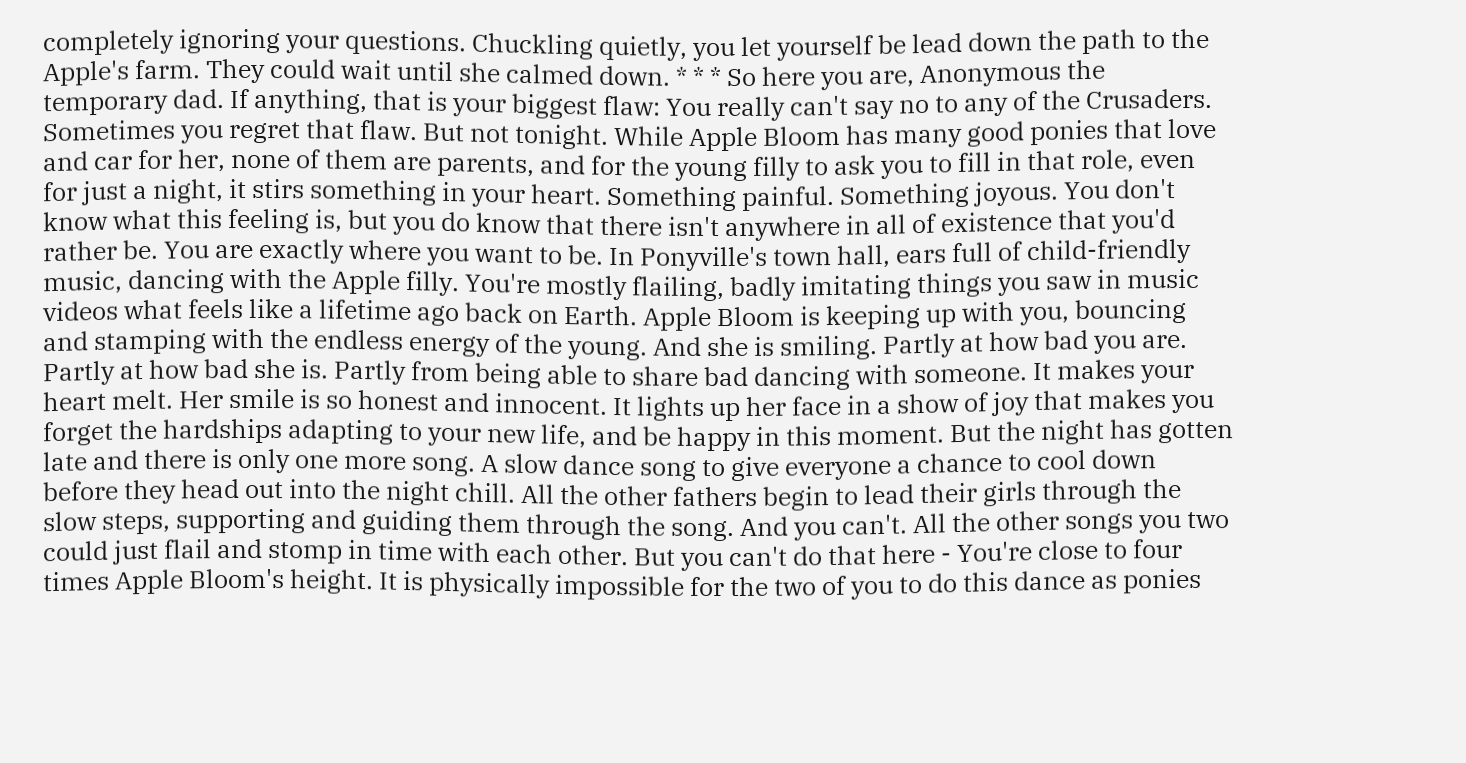completely ignoring your questions. Chuckling quietly, you let yourself be lead down the path to the Apple's farm. They could wait until she calmed down. * * * So here you are, Anonymous the temporary dad. If anything, that is your biggest flaw: You really can't say no to any of the Crusaders. Sometimes you regret that flaw. But not tonight. While Apple Bloom has many good ponies that love and car for her, none of them are parents, and for the young filly to ask you to fill in that role, even for just a night, it stirs something in your heart. Something painful. Something joyous. You don't know what this feeling is, but you do know that there isn't anywhere in all of existence that you'd rather be. You are exactly where you want to be. In Ponyville's town hall, ears full of child-friendly music, dancing with the Apple filly. You're mostly flailing, badly imitating things you saw in music videos what feels like a lifetime ago back on Earth. Apple Bloom is keeping up with you, bouncing and stamping with the endless energy of the young. And she is smiling. Partly at how bad you are. Partly at how bad she is. Partly from being able to share bad dancing with someone. It makes your heart melt. Her smile is so honest and innocent. It lights up her face in a show of joy that makes you forget the hardships adapting to your new life, and be happy in this moment. But the night has gotten late and there is only one more song. A slow dance song to give everyone a chance to cool down before they head out into the night chill. All the other fathers begin to lead their girls through the slow steps, supporting and guiding them through the song. And you can't. All the other songs you two could just flail and stomp in time with each other. But you can't do that here - You're close to four times Apple Bloom's height. It is physically impossible for the two of you to do this dance as ponies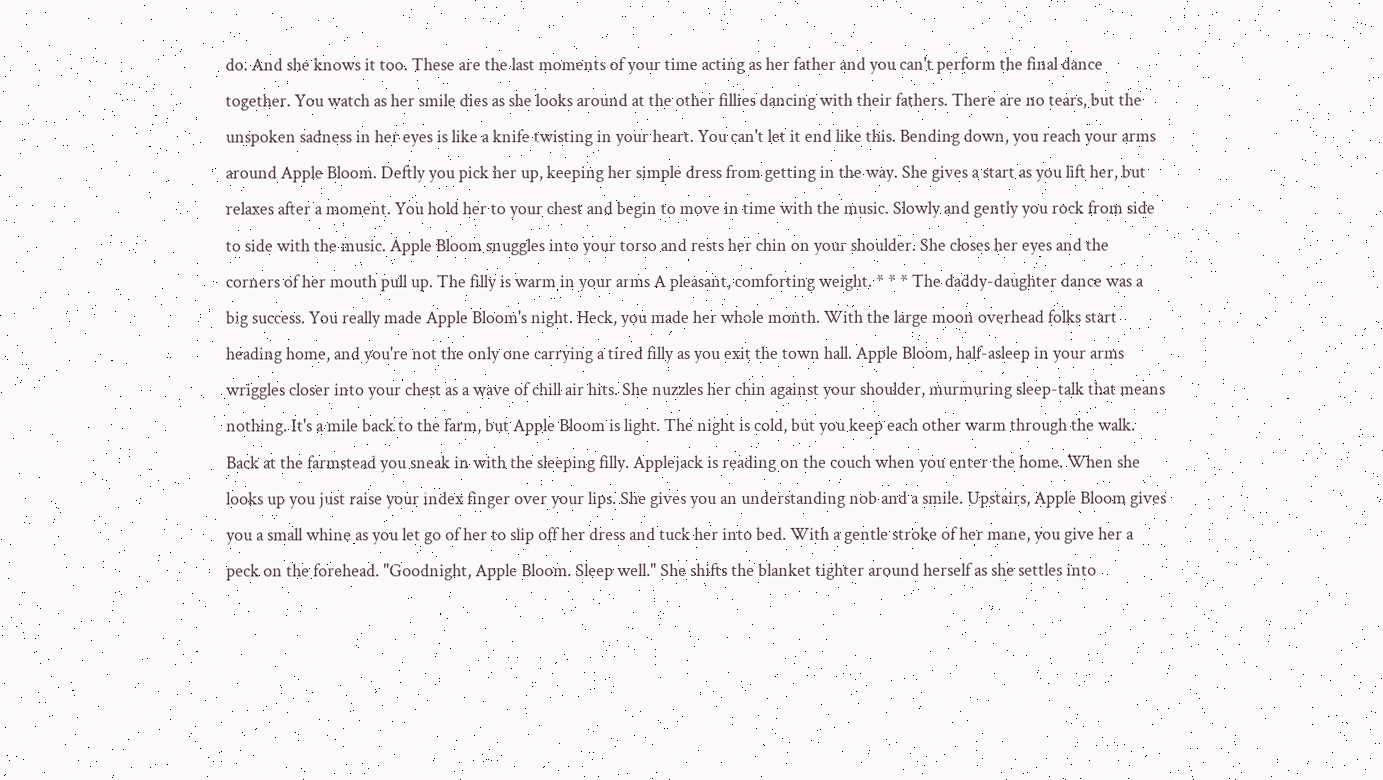do. And she knows it too. These are the last moments of your time acting as her father and you can't perform the final dance together. You watch as her smile dies as she looks around at the other fillies dancing with their fathers. There are no tears, but the unspoken sadness in her eyes is like a knife twisting in your heart. You can't let it end like this. Bending down, you reach your arms around Apple Bloom. Deftly you pick her up, keeping her simple dress from getting in the way. She gives a start as you lift her, but relaxes after a moment. You hold her to your chest and begin to move in time with the music. Slowly and gently you rock from side to side with the music. Apple Bloom snuggles into your torso and rests her chin on your shoulder. She closes her eyes and the corners of her mouth pull up. The filly is warm in your arms A pleasant, comforting weight. * * * The daddy-daughter dance was a big success. You really made Apple Bloom's night. Heck, you made her whole month. With the large moon overhead folks start heading home, and you're not the only one carrying a tired filly as you exit the town hall. Apple Bloom, half-asleep in your arms wriggles closer into your chest as a wave of chill air hits. She nuzzles her chin against your shoulder, murmuring sleep-talk that means nothing. It's a mile back to the farm, but Apple Bloom is light. The night is cold, but you keep each other warm through the walk. Back at the farmstead you sneak in with the sleeping filly. Applejack is reading on the couch when you enter the home. When she looks up you just raise your index finger over your lips. She gives you an understanding nob and a smile. Upstairs, Apple Bloom gives you a small whine as you let go of her to slip off her dress and tuck her into bed. With a gentle stroke of her mane, you give her a peck on the forehead. "Goodnight, Apple Bloom. Sleep well." She shifts the blanket tighter around herself as she settles into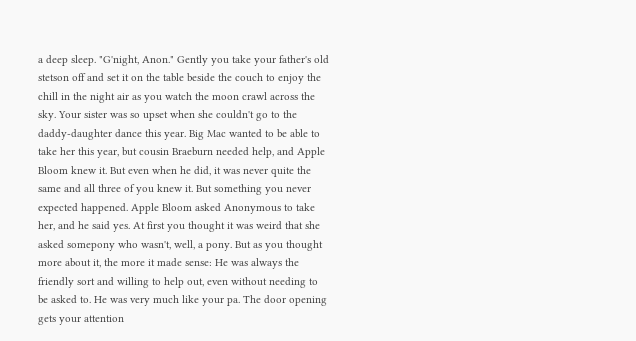a deep sleep. "G'night, Anon." Gently you take your father's old stetson off and set it on the table beside the couch to enjoy the chill in the night air as you watch the moon crawl across the sky. Your sister was so upset when she couldn't go to the daddy-daughter dance this year. Big Mac wanted to be able to take her this year, but cousin Braeburn needed help, and Apple Bloom knew it. But even when he did, it was never quite the same and all three of you knew it. But something you never expected happened. Apple Bloom asked Anonymous to take her, and he said yes. At first you thought it was weird that she asked somepony who wasn't, well, a pony. But as you thought more about it, the more it made sense: He was always the friendly sort and willing to help out, even without needing to be asked to. He was very much like your pa. The door opening gets your attention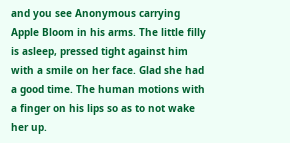and you see Anonymous carrying Apple Bloom in his arms. The little filly is asleep, pressed tight against him with a smile on her face. Glad she had a good time. The human motions with a finger on his lips so as to not wake her up.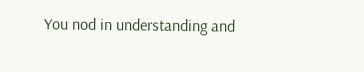You nod in understanding and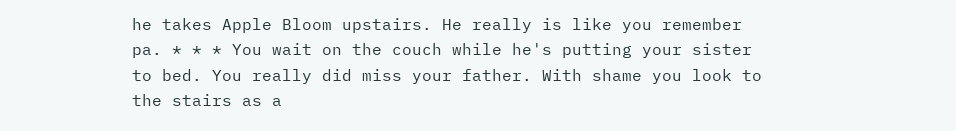he takes Apple Bloom upstairs. He really is like you remember pa. * * * You wait on the couch while he's putting your sister to bed. You really did miss your father. With shame you look to the stairs as a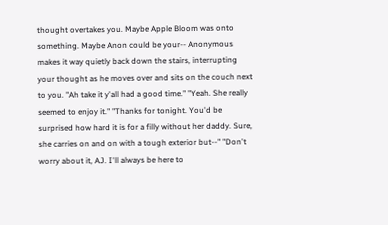thought overtakes you. Maybe Apple Bloom was onto something. Maybe Anon could be your-- Anonymous makes it way quietly back down the stairs, interrupting your thought as he moves over and sits on the couch next to you. "Ah take it y'all had a good time." "Yeah. She really seemed to enjoy it." "Thanks for tonight. You'd be surprised how hard it is for a filly without her daddy. Sure, she carries on and on with a tough exterior but--" "Don't worry about it, AJ. I'll always be here to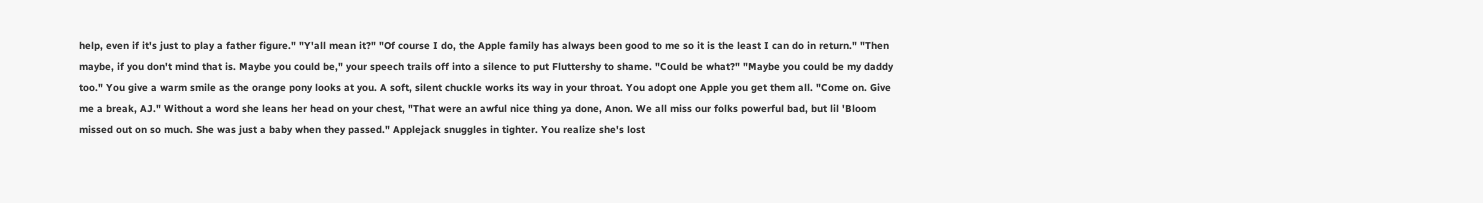help, even if it's just to play a father figure." "Y'all mean it?" "Of course I do, the Apple family has always been good to me so it is the least I can do in return." "Then maybe, if you don't mind that is. Maybe you could be," your speech trails off into a silence to put Fluttershy to shame. "Could be what?" "Maybe you could be my daddy too." You give a warm smile as the orange pony looks at you. A soft, silent chuckle works its way in your throat. You adopt one Apple you get them all. "Come on. Give me a break, AJ." Without a word she leans her head on your chest, "That were an awful nice thing ya done, Anon. We all miss our folks powerful bad, but lil 'Bloom missed out on so much. She was just a baby when they passed." Applejack snuggles in tighter. You realize she's lost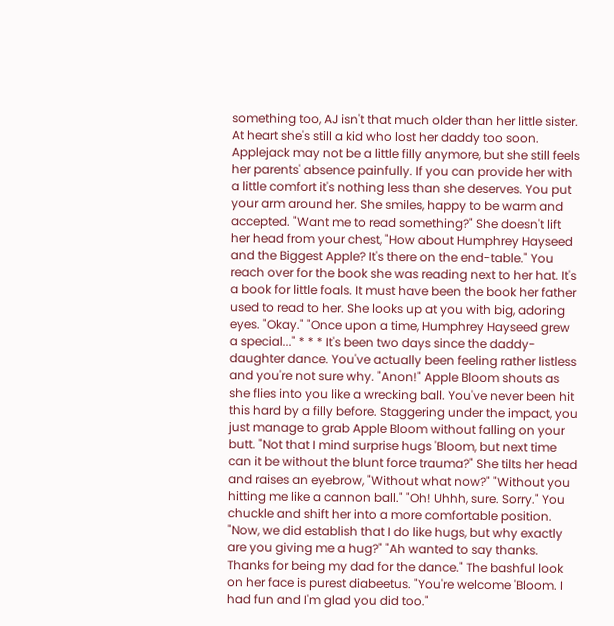something too, AJ isn't that much older than her little sister. At heart she's still a kid who lost her daddy too soon. Applejack may not be a little filly anymore, but she still feels her parents' absence painfully. If you can provide her with a little comfort it's nothing less than she deserves. You put your arm around her. She smiles, happy to be warm and accepted. "Want me to read something?" She doesn't lift her head from your chest, "How about Humphrey Hayseed and the Biggest Apple? It's there on the end-table." You reach over for the book she was reading next to her hat. It's a book for little foals. It must have been the book her father used to read to her. She looks up at you with big, adoring eyes. "Okay." "Once upon a time, Humphrey Hayseed grew a special..." * * * It's been two days since the daddy-daughter dance. You've actually been feeling rather listless and you're not sure why. "Anon!" Apple Bloom shouts as she flies into you like a wrecking ball. You've never been hit this hard by a filly before. Staggering under the impact, you just manage to grab Apple Bloom without falling on your butt. "Not that I mind surprise hugs 'Bloom, but next time can it be without the blunt force trauma?" She tilts her head and raises an eyebrow, "Without what now?" "Without you hitting me like a cannon ball." "Oh! Uhhh, sure. Sorry." You chuckle and shift her into a more comfortable position. "Now, we did establish that I do like hugs, but why exactly are you giving me a hug?" "Ah wanted to say thanks. Thanks for being my dad for the dance." The bashful look on her face is purest diabeetus. "You're welcome 'Bloom. I had fun and I'm glad you did too."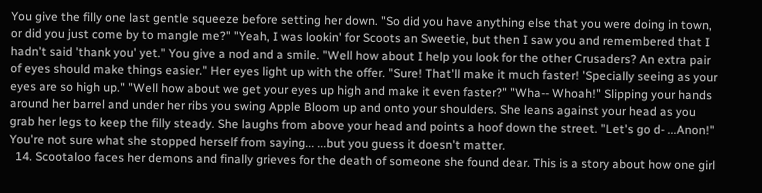You give the filly one last gentle squeeze before setting her down. "So did you have anything else that you were doing in town, or did you just come by to mangle me?" "Yeah, I was lookin' for Scoots an Sweetie, but then I saw you and remembered that I hadn't said 'thank you' yet." You give a nod and a smile. "Well how about I help you look for the other Crusaders? An extra pair of eyes should make things easier." Her eyes light up with the offer. "Sure! That'll make it much faster! 'Specially seeing as your eyes are so high up." "Well how about we get your eyes up high and make it even faster?" "Wha-- Whoah!" Slipping your hands around her barrel and under her ribs you swing Apple Bloom up and onto your shoulders. She leans against your head as you grab her legs to keep the filly steady. She laughs from above your head and points a hoof down the street. "Let's go d- ...Anon!" You're not sure what she stopped herself from saying... ...but you guess it doesn't matter.
  14. Scootaloo faces her demons and finally grieves for the death of someone she found dear. This is a story about how one girl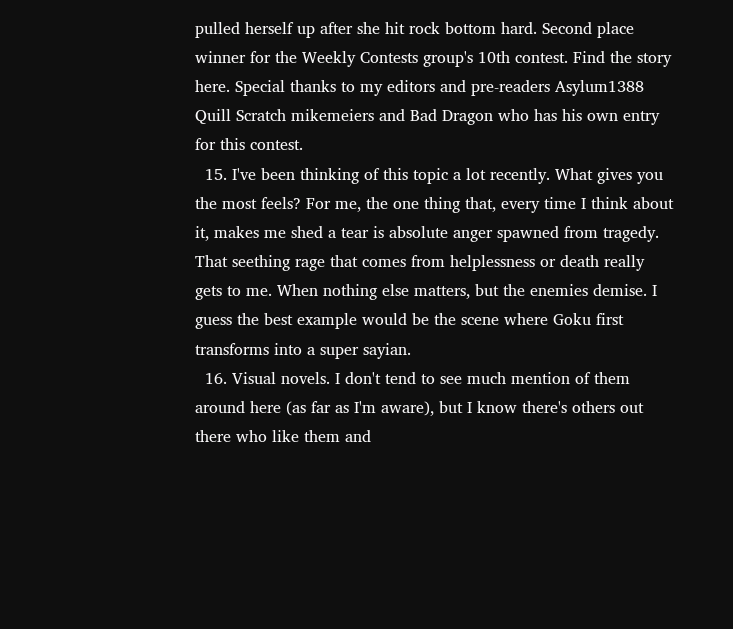pulled herself up after she hit rock bottom hard. Second place winner for the Weekly Contests group's 10th contest. Find the story here. Special thanks to my editors and pre-readers Asylum1388 Quill Scratch mikemeiers and Bad Dragon who has his own entry for this contest.
  15. I've been thinking of this topic a lot recently. What gives you the most feels? For me, the one thing that, every time I think about it, makes me shed a tear is absolute anger spawned from tragedy. That seething rage that comes from helplessness or death really gets to me. When nothing else matters, but the enemies demise. I guess the best example would be the scene where Goku first transforms into a super sayian.
  16. Visual novels. I don't tend to see much mention of them around here (as far as I'm aware), but I know there's others out there who like them and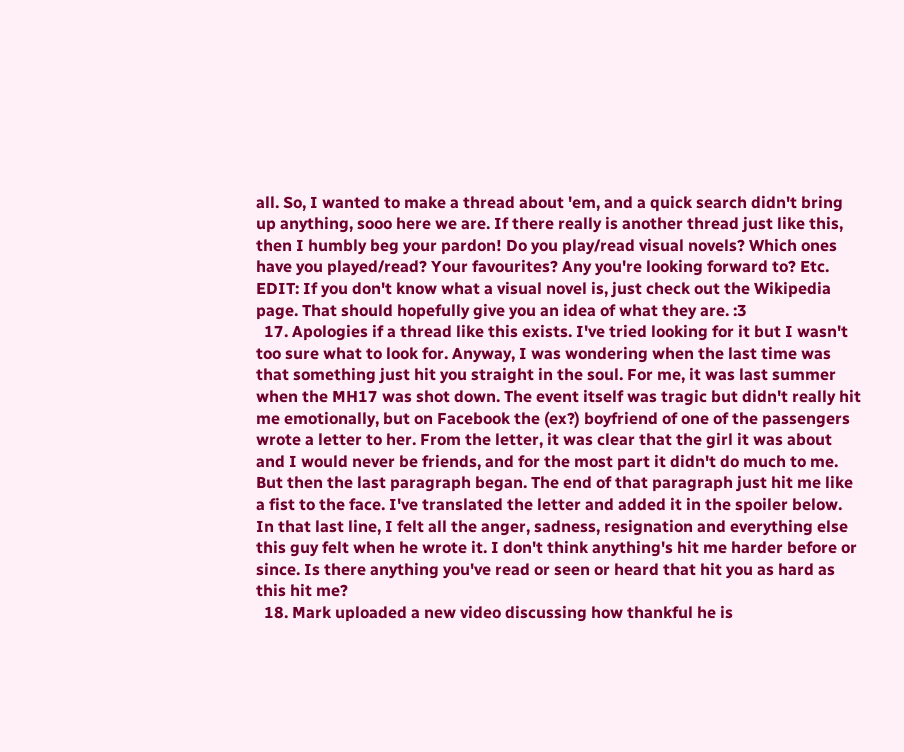all. So, I wanted to make a thread about 'em, and a quick search didn't bring up anything, sooo here we are. If there really is another thread just like this, then I humbly beg your pardon! Do you play/read visual novels? Which ones have you played/read? Your favourites? Any you're looking forward to? Etc. EDIT: If you don't know what a visual novel is, just check out the Wikipedia page. That should hopefully give you an idea of what they are. :3
  17. Apologies if a thread like this exists. I've tried looking for it but I wasn't too sure what to look for. Anyway, I was wondering when the last time was that something just hit you straight in the soul. For me, it was last summer when the MH17 was shot down. The event itself was tragic but didn't really hit me emotionally, but on Facebook the (ex?) boyfriend of one of the passengers wrote a letter to her. From the letter, it was clear that the girl it was about and I would never be friends, and for the most part it didn't do much to me. But then the last paragraph began. The end of that paragraph just hit me like a fist to the face. I've translated the letter and added it in the spoiler below. In that last line, I felt all the anger, sadness, resignation and everything else this guy felt when he wrote it. I don't think anything's hit me harder before or since. Is there anything you've read or seen or heard that hit you as hard as this hit me?
  18. Mark uploaded a new video discussing how thankful he is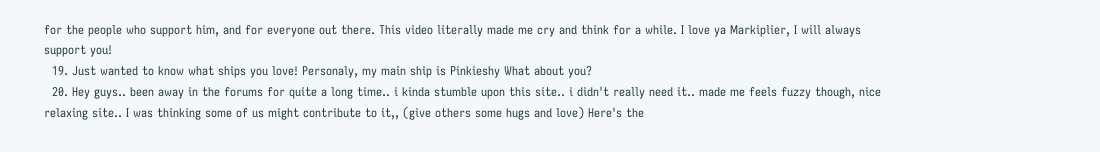for the people who support him, and for everyone out there. This video literally made me cry and think for a while. I love ya Markiplier, I will always support you!
  19. Just wanted to know what ships you love! Personaly, my main ship is Pinkieshy What about you?
  20. Hey guys.. been away in the forums for quite a long time.. i kinda stumble upon this site.. i didn't really need it.. made me feels fuzzy though, nice relaxing site.. I was thinking some of us might contribute to it,, (give others some hugs and love) Here's the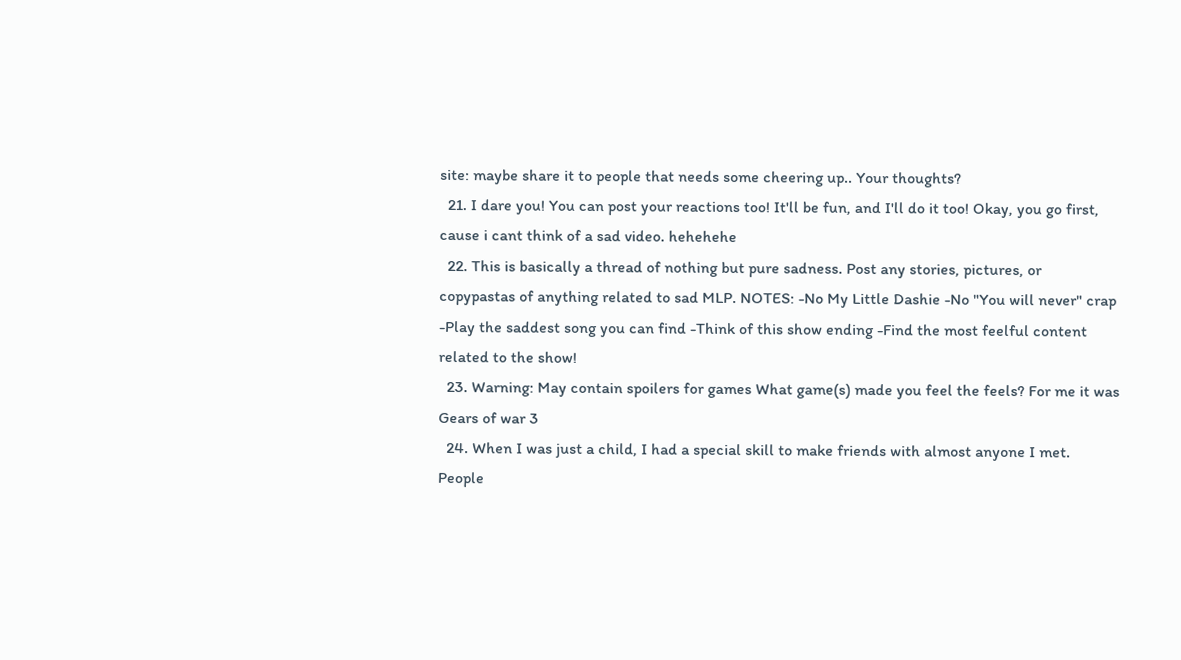site: maybe share it to people that needs some cheering up.. Your thoughts?
  21. I dare you! You can post your reactions too! It'll be fun, and I'll do it too! Okay, you go first, cause i cant think of a sad video. hehehehe
  22. This is basically a thread of nothing but pure sadness. Post any stories, pictures, or copypastas of anything related to sad MLP. NOTES: -No My Little Dashie -No "You will never" crap -Play the saddest song you can find -Think of this show ending -Find the most feelful content related to the show!
  23. Warning: May contain spoilers for games What game(s) made you feel the feels? For me it was Gears of war 3
  24. When I was just a child, I had a special skill to make friends with almost anyone I met. People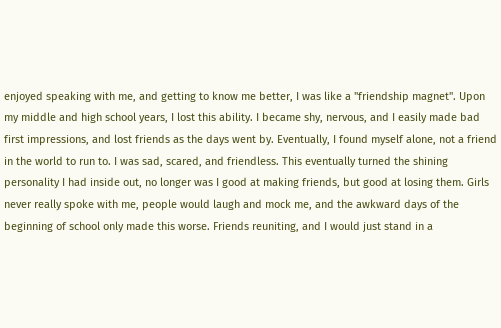enjoyed speaking with me, and getting to know me better, I was like a "friendship magnet". Upon my middle and high school years, I lost this ability. I became shy, nervous, and I easily made bad first impressions, and lost friends as the days went by. Eventually, I found myself alone, not a friend in the world to run to. I was sad, scared, and friendless. This eventually turned the shining personality I had inside out, no longer was I good at making friends, but good at losing them. Girls never really spoke with me, people would laugh and mock me, and the awkward days of the beginning of school only made this worse. Friends reuniting, and I would just stand in a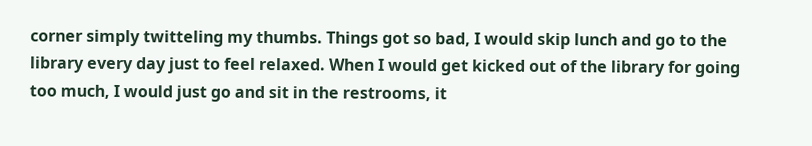corner simply twitteling my thumbs. Things got so bad, I would skip lunch and go to the library every day just to feel relaxed. When I would get kicked out of the library for going too much, I would just go and sit in the restrooms, it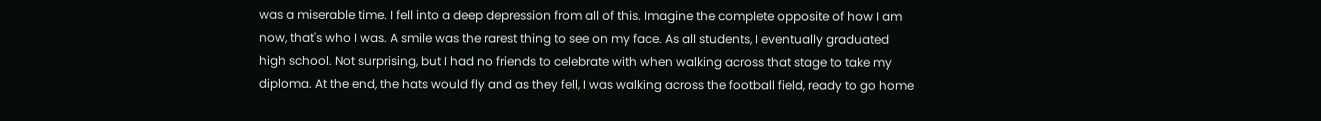was a miserable time. I fell into a deep depression from all of this. Imagine the complete opposite of how I am now, that's who I was. A smile was the rarest thing to see on my face. As all students, I eventually graduated high school. Not surprising, but I had no friends to celebrate with when walking across that stage to take my diploma. At the end, the hats would fly and as they fell, I was walking across the football field, ready to go home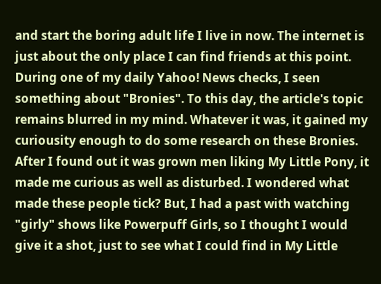and start the boring adult life I live in now. The internet is just about the only place I can find friends at this point. During one of my daily Yahoo! News checks, I seen something about "Bronies". To this day, the article's topic remains blurred in my mind. Whatever it was, it gained my curiousity enough to do some research on these Bronies. After I found out it was grown men liking My Little Pony, it made me curious as well as disturbed. I wondered what made these people tick? But, I had a past with watching "girly" shows like Powerpuff Girls, so I thought I would give it a shot, just to see what I could find in My Little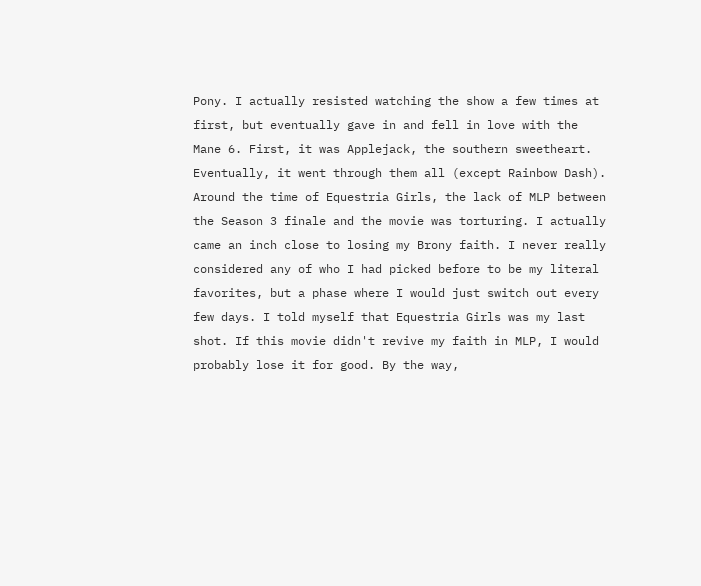Pony. I actually resisted watching the show a few times at first, but eventually gave in and fell in love with the Mane 6. First, it was Applejack, the southern sweetheart. Eventually, it went through them all (except Rainbow Dash). Around the time of Equestria Girls, the lack of MLP between the Season 3 finale and the movie was torturing. I actually came an inch close to losing my Brony faith. I never really considered any of who I had picked before to be my literal favorites, but a phase where I would just switch out every few days. I told myself that Equestria Girls was my last shot. If this movie didn't revive my faith in MLP, I would probably lose it for good. By the way,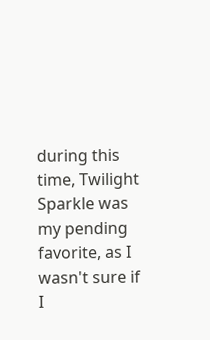during this time, Twilight Sparkle was my pending favorite, as I wasn't sure if I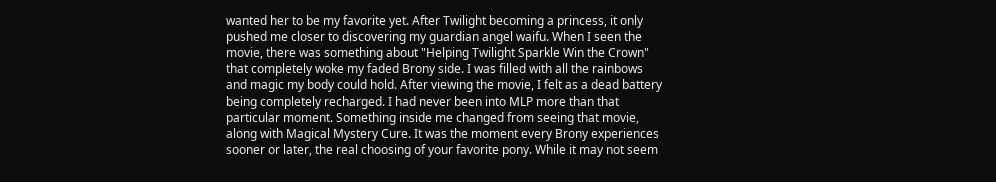wanted her to be my favorite yet. After Twilight becoming a princess, it only pushed me closer to discovering my guardian angel waifu. When I seen the movie, there was something about "Helping Twilight Sparkle Win the Crown" that completely woke my faded Brony side. I was filled with all the rainbows and magic my body could hold. After viewing the movie, I felt as a dead battery being completely recharged. I had never been into MLP more than that particular moment. Something inside me changed from seeing that movie, along with Magical Mystery Cure. It was the moment every Brony experiences sooner or later, the real choosing of your favorite pony. While it may not seem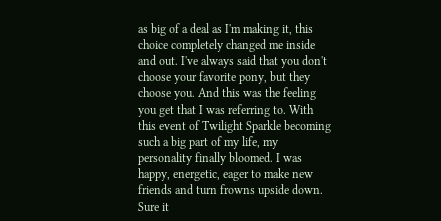as big of a deal as I'm making it, this choice completely changed me inside and out. I've always said that you don't choose your favorite pony, but they choose you. And this was the feeling you get that I was referring to. With this event of Twilight Sparkle becoming such a big part of my life, my personality finally bloomed. I was happy, energetic, eager to make new friends and turn frowns upside down. Sure it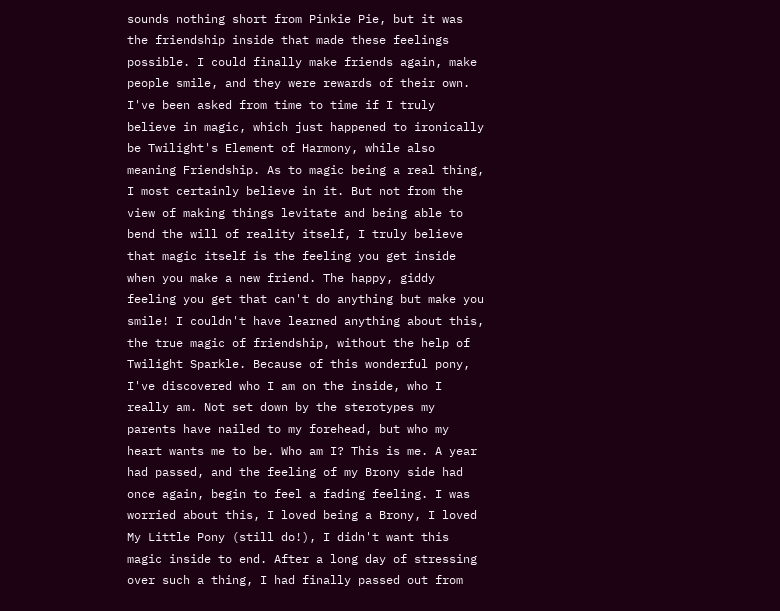sounds nothing short from Pinkie Pie, but it was the friendship inside that made these feelings possible. I could finally make friends again, make people smile, and they were rewards of their own. I've been asked from time to time if I truly believe in magic, which just happened to ironically be Twilight's Element of Harmony, while also meaning Friendship. As to magic being a real thing, I most certainly believe in it. But not from the view of making things levitate and being able to bend the will of reality itself, I truly believe that magic itself is the feeling you get inside when you make a new friend. The happy, giddy feeling you get that can't do anything but make you smile! I couldn't have learned anything about this, the true magic of friendship, without the help of Twilight Sparkle. Because of this wonderful pony, I've discovered who I am on the inside, who I really am. Not set down by the sterotypes my parents have nailed to my forehead, but who my heart wants me to be. Who am I? This is me. A year had passed, and the feeling of my Brony side had once again, begin to feel a fading feeling. I was worried about this, I loved being a Brony, I loved My Little Pony (still do!), I didn't want this magic inside to end. After a long day of stressing over such a thing, I had finally passed out from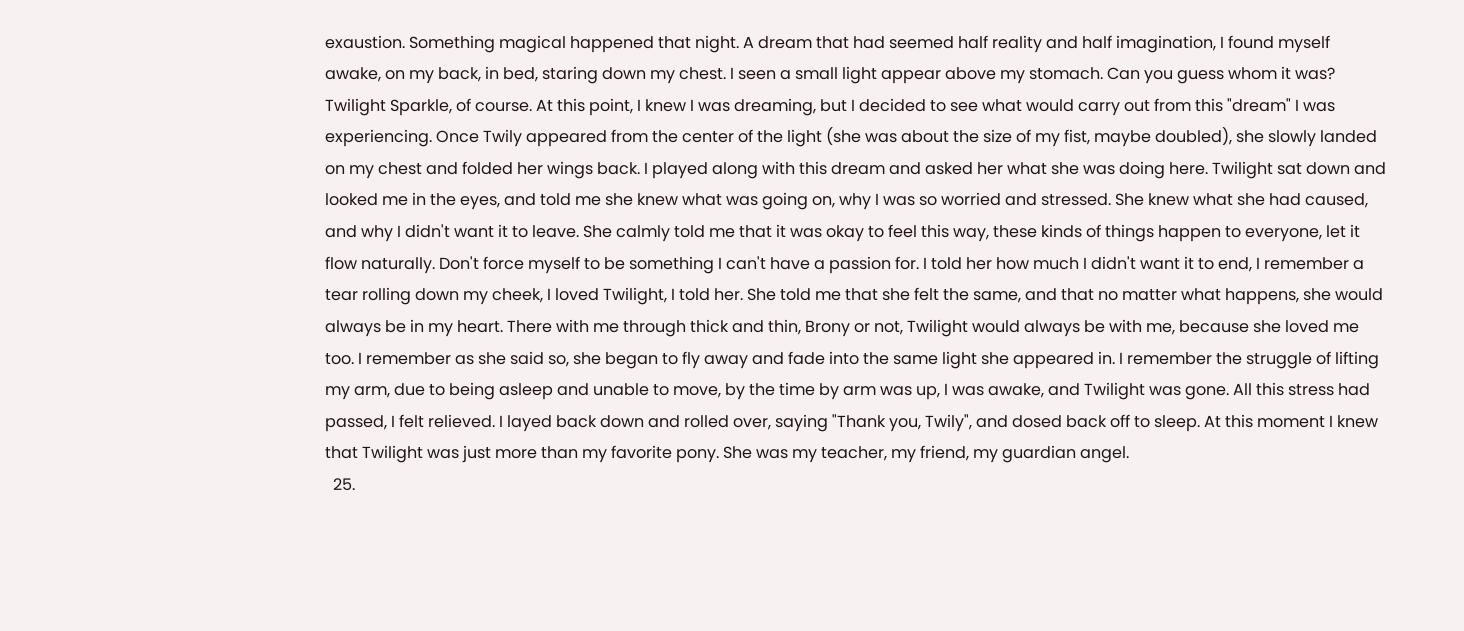exaustion. Something magical happened that night. A dream that had seemed half reality and half imagination, I found myself awake, on my back, in bed, staring down my chest. I seen a small light appear above my stomach. Can you guess whom it was? Twilight Sparkle, of course. At this point, I knew I was dreaming, but I decided to see what would carry out from this "dream" I was experiencing. Once Twily appeared from the center of the light (she was about the size of my fist, maybe doubled), she slowly landed on my chest and folded her wings back. I played along with this dream and asked her what she was doing here. Twilight sat down and looked me in the eyes, and told me she knew what was going on, why I was so worried and stressed. She knew what she had caused, and why I didn't want it to leave. She calmly told me that it was okay to feel this way, these kinds of things happen to everyone, let it flow naturally. Don't force myself to be something I can't have a passion for. I told her how much I didn't want it to end, I remember a tear rolling down my cheek, I loved Twilight, I told her. She told me that she felt the same, and that no matter what happens, she would always be in my heart. There with me through thick and thin, Brony or not, Twilight would always be with me, because she loved me too. I remember as she said so, she began to fly away and fade into the same light she appeared in. I remember the struggle of lifting my arm, due to being asleep and unable to move, by the time by arm was up, I was awake, and Twilight was gone. All this stress had passed, I felt relieved. I layed back down and rolled over, saying "Thank you, Twily", and dosed back off to sleep. At this moment I knew that Twilight was just more than my favorite pony. She was my teacher, my friend, my guardian angel.
  25.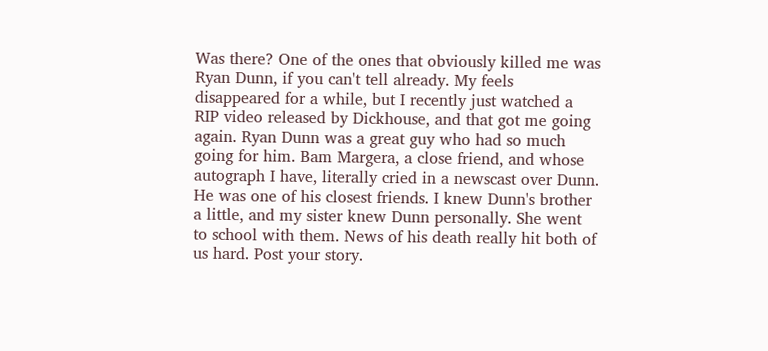Was there? One of the ones that obviously killed me was Ryan Dunn, if you can't tell already. My feels disappeared for a while, but I recently just watched a RIP video released by Dickhouse, and that got me going again. Ryan Dunn was a great guy who had so much going for him. Bam Margera, a close friend, and whose autograph I have, literally cried in a newscast over Dunn. He was one of his closest friends. I knew Dunn's brother a little, and my sister knew Dunn personally. She went to school with them. News of his death really hit both of us hard. Post your story.